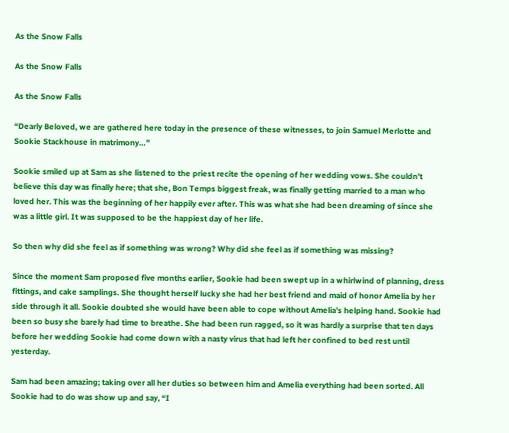As the Snow Falls

As the Snow Falls

As the Snow Falls

“Dearly Beloved, we are gathered here today in the presence of these witnesses, to join Samuel Merlotte and Sookie Stackhouse in matrimony…”

Sookie smiled up at Sam as she listened to the priest recite the opening of her wedding vows. She couldn’t believe this day was finally here; that she, Bon Temps biggest freak, was finally getting married to a man who loved her. This was the beginning of her happily ever after. This was what she had been dreaming of since she was a little girl. It was supposed to be the happiest day of her life.

So then why did she feel as if something was wrong? Why did she feel as if something was missing?

Since the moment Sam proposed five months earlier, Sookie had been swept up in a whirlwind of planning, dress fittings, and cake samplings. She thought herself lucky she had her best friend and maid of honor Amelia by her side through it all. Sookie doubted she would have been able to cope without Amelia’s helping hand. Sookie had been so busy she barely had time to breathe. She had been run ragged, so it was hardly a surprise that ten days before her wedding Sookie had come down with a nasty virus that had left her confined to bed rest until yesterday.

Sam had been amazing; taking over all her duties so between him and Amelia everything had been sorted. All Sookie had to do was show up and say, “I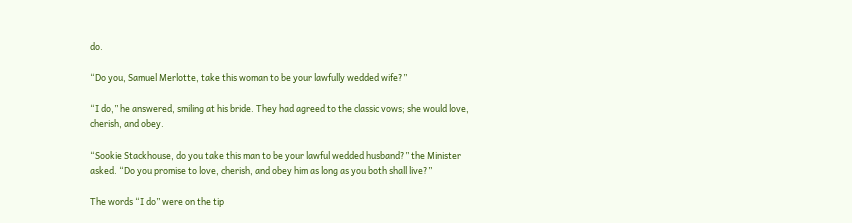do.

“Do you, Samuel Merlotte, take this woman to be your lawfully wedded wife?”

“I do,” he answered, smiling at his bride. They had agreed to the classic vows; she would love, cherish, and obey.

“Sookie Stackhouse, do you take this man to be your lawful wedded husband?” the Minister asked. “Do you promise to love, cherish, and obey him as long as you both shall live?”

The words “I do” were on the tip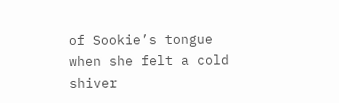of Sookie’s tongue when she felt a cold shiver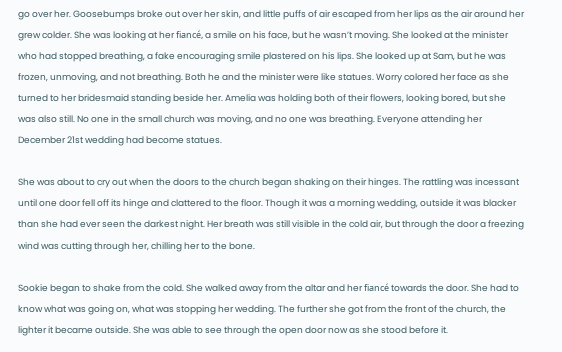go over her. Goosebumps broke out over her skin, and little puffs of air escaped from her lips as the air around her grew colder. She was looking at her fiancé, a smile on his face, but he wasn’t moving. She looked at the minister who had stopped breathing, a fake encouraging smile plastered on his lips. She looked up at Sam, but he was frozen, unmoving, and not breathing. Both he and the minister were like statues. Worry colored her face as she turned to her bridesmaid standing beside her. Amelia was holding both of their flowers, looking bored, but she was also still. No one in the small church was moving, and no one was breathing. Everyone attending her December 21st wedding had become statues.

She was about to cry out when the doors to the church began shaking on their hinges. The rattling was incessant until one door fell off its hinge and clattered to the floor. Though it was a morning wedding, outside it was blacker than she had ever seen the darkest night. Her breath was still visible in the cold air, but through the door a freezing wind was cutting through her, chilling her to the bone.

Sookie began to shake from the cold. She walked away from the altar and her fiancé towards the door. She had to know what was going on, what was stopping her wedding. The further she got from the front of the church, the lighter it became outside. She was able to see through the open door now as she stood before it.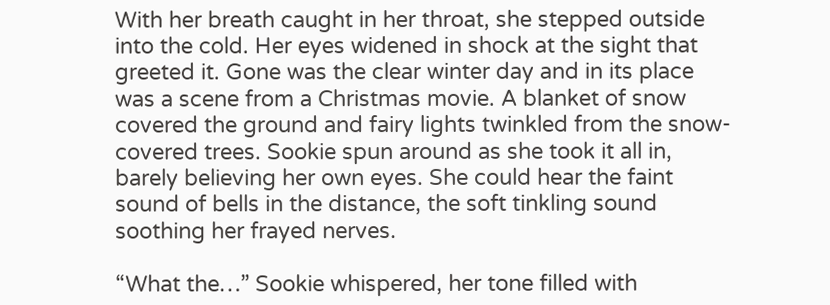With her breath caught in her throat, she stepped outside into the cold. Her eyes widened in shock at the sight that greeted it. Gone was the clear winter day and in its place was a scene from a Christmas movie. A blanket of snow covered the ground and fairy lights twinkled from the snow-covered trees. Sookie spun around as she took it all in, barely believing her own eyes. She could hear the faint sound of bells in the distance, the soft tinkling sound soothing her frayed nerves.

“What the…” Sookie whispered, her tone filled with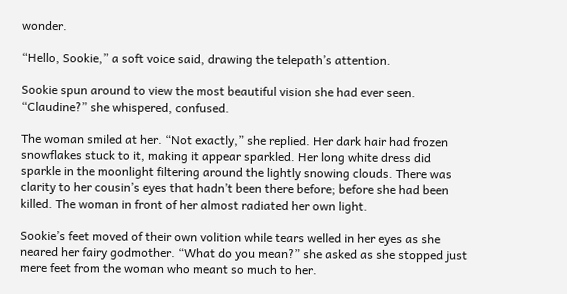wonder.

“Hello, Sookie,” a soft voice said, drawing the telepath’s attention.

Sookie spun around to view the most beautiful vision she had ever seen. “Claudine?” she whispered, confused.

The woman smiled at her. “Not exactly,” she replied. Her dark hair had frozen snowflakes stuck to it, making it appear sparkled. Her long white dress did sparkle in the moonlight filtering around the lightly snowing clouds. There was clarity to her cousin’s eyes that hadn’t been there before; before she had been killed. The woman in front of her almost radiated her own light.

Sookie’s feet moved of their own volition while tears welled in her eyes as she neared her fairy godmother. “What do you mean?” she asked as she stopped just mere feet from the woman who meant so much to her.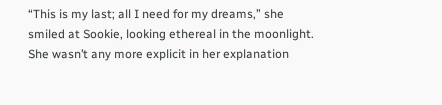“This is my last; all I need for my dreams,” she smiled at Sookie, looking ethereal in the moonlight. She wasn’t any more explicit in her explanation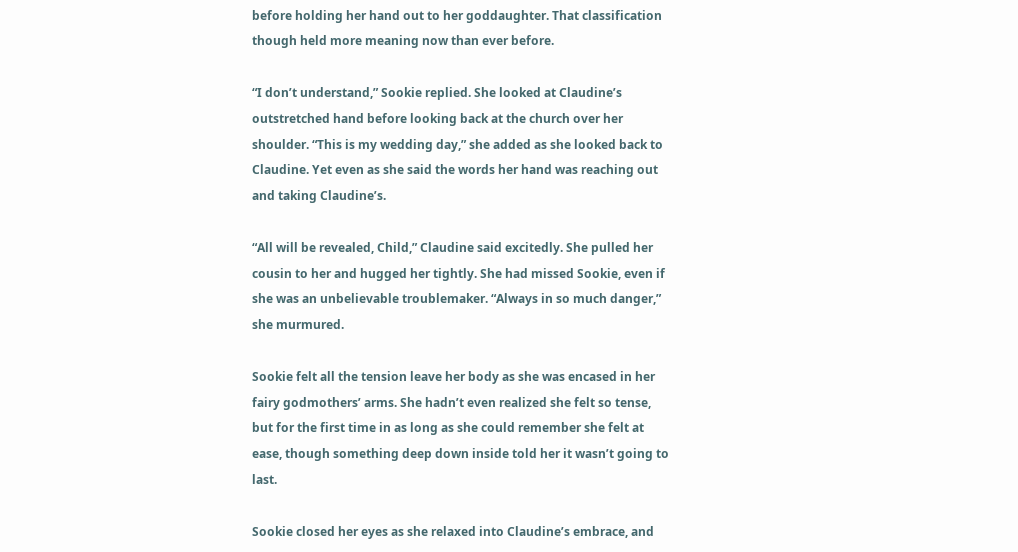before holding her hand out to her goddaughter. That classification though held more meaning now than ever before.

“I don’t understand,” Sookie replied. She looked at Claudine’s outstretched hand before looking back at the church over her shoulder. “This is my wedding day,” she added as she looked back to Claudine. Yet even as she said the words her hand was reaching out and taking Claudine’s.

“All will be revealed, Child,” Claudine said excitedly. She pulled her cousin to her and hugged her tightly. She had missed Sookie, even if she was an unbelievable troublemaker. “Always in so much danger,” she murmured.

Sookie felt all the tension leave her body as she was encased in her fairy godmothers’ arms. She hadn’t even realized she felt so tense, but for the first time in as long as she could remember she felt at ease, though something deep down inside told her it wasn’t going to last.

Sookie closed her eyes as she relaxed into Claudine’s embrace, and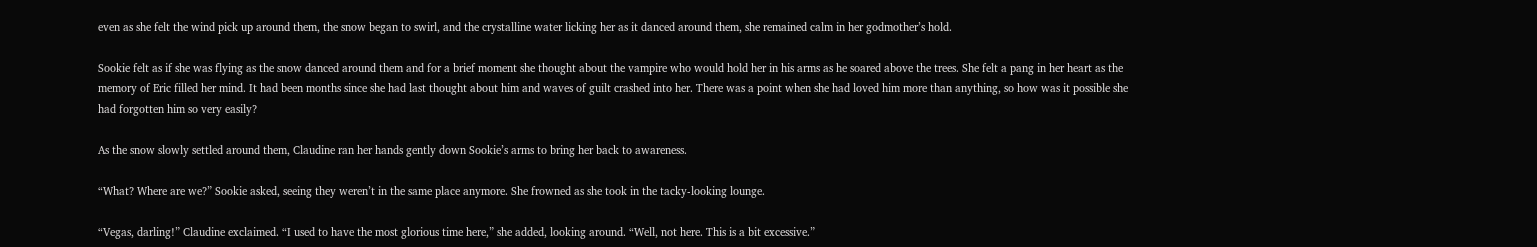even as she felt the wind pick up around them, the snow began to swirl, and the crystalline water licking her as it danced around them, she remained calm in her godmother’s hold.

Sookie felt as if she was flying as the snow danced around them and for a brief moment she thought about the vampire who would hold her in his arms as he soared above the trees. She felt a pang in her heart as the memory of Eric filled her mind. It had been months since she had last thought about him and waves of guilt crashed into her. There was a point when she had loved him more than anything, so how was it possible she had forgotten him so very easily?

As the snow slowly settled around them, Claudine ran her hands gently down Sookie’s arms to bring her back to awareness.

“What? Where are we?” Sookie asked, seeing they weren’t in the same place anymore. She frowned as she took in the tacky-looking lounge.

“Vegas, darling!” Claudine exclaimed. “I used to have the most glorious time here,” she added, looking around. “Well, not here. This is a bit excessive.”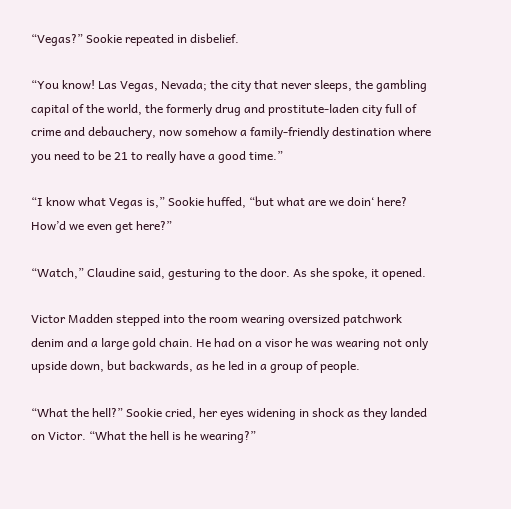“Vegas?” Sookie repeated in disbelief.

“You know! Las Vegas, Nevada; the city that never sleeps, the gambling capital of the world, the formerly drug and prostitute-laden city full of crime and debauchery, now somehow a family-friendly destination where you need to be 21 to really have a good time.”

“I know what Vegas is,” Sookie huffed, “but what are we doin‘ here? How’d we even get here?”

“Watch,” Claudine said, gesturing to the door. As she spoke, it opened.

Victor Madden stepped into the room wearing oversized patchwork denim and a large gold chain. He had on a visor he was wearing not only upside down, but backwards, as he led in a group of people.

“What the hell?” Sookie cried, her eyes widening in shock as they landed on Victor. “What the hell is he wearing?”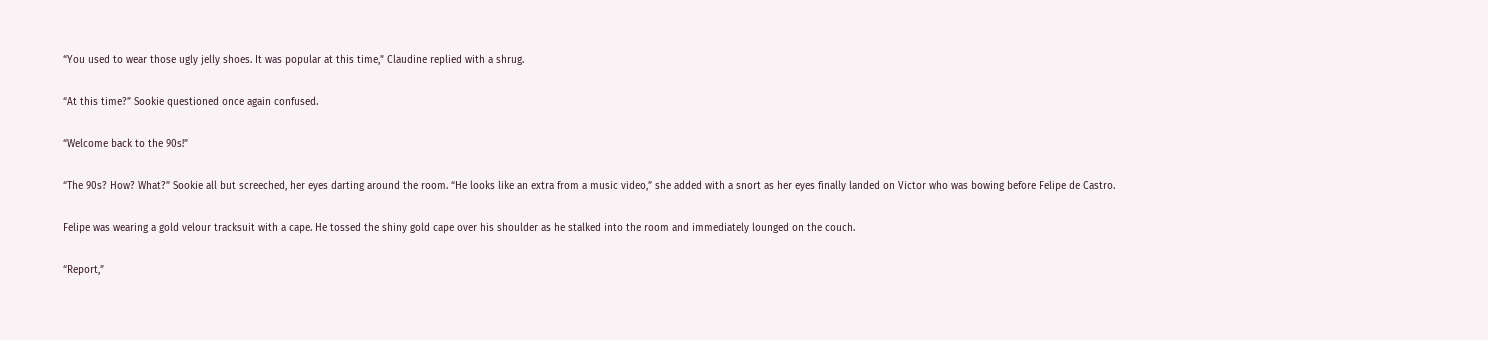“You used to wear those ugly jelly shoes. It was popular at this time,” Claudine replied with a shrug.

“At this time?” Sookie questioned once again confused.

“Welcome back to the 90s!”

“The 90s? How? What?” Sookie all but screeched, her eyes darting around the room. “He looks like an extra from a music video,” she added with a snort as her eyes finally landed on Victor who was bowing before Felipe de Castro.

Felipe was wearing a gold velour tracksuit with a cape. He tossed the shiny gold cape over his shoulder as he stalked into the room and immediately lounged on the couch.

“Report,”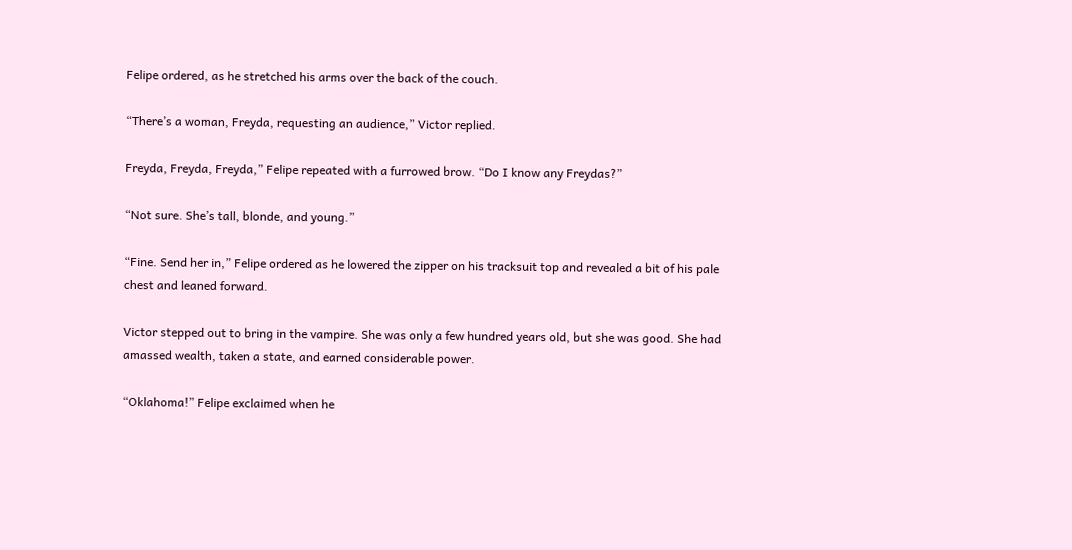Felipe ordered, as he stretched his arms over the back of the couch.

“There’s a woman, Freyda, requesting an audience,” Victor replied.

Freyda, Freyda, Freyda,” Felipe repeated with a furrowed brow. “Do I know any Freydas?”

“Not sure. She’s tall, blonde, and young.”

“Fine. Send her in,” Felipe ordered as he lowered the zipper on his tracksuit top and revealed a bit of his pale chest and leaned forward.

Victor stepped out to bring in the vampire. She was only a few hundred years old, but she was good. She had amassed wealth, taken a state, and earned considerable power.

“Oklahoma!” Felipe exclaimed when he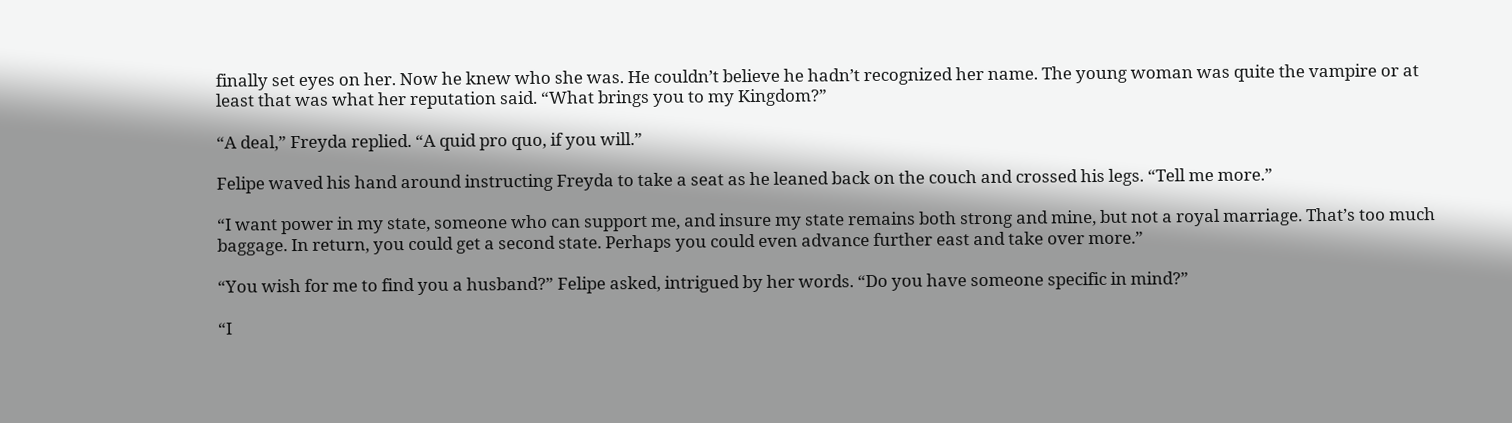finally set eyes on her. Now he knew who she was. He couldn’t believe he hadn’t recognized her name. The young woman was quite the vampire or at least that was what her reputation said. “What brings you to my Kingdom?”

“A deal,” Freyda replied. “A quid pro quo, if you will.”

Felipe waved his hand around instructing Freyda to take a seat as he leaned back on the couch and crossed his legs. “Tell me more.”

“I want power in my state, someone who can support me, and insure my state remains both strong and mine, but not a royal marriage. That’s too much baggage. In return, you could get a second state. Perhaps you could even advance further east and take over more.”

“You wish for me to find you a husband?” Felipe asked, intrigued by her words. “Do you have someone specific in mind?”

“I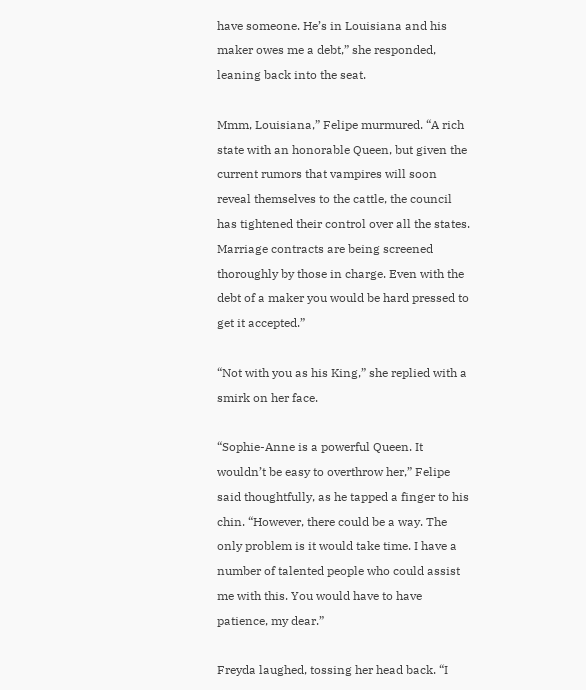have someone. He’s in Louisiana and his maker owes me a debt,” she responded, leaning back into the seat.

Mmm, Louisiana,” Felipe murmured. “A rich state with an honorable Queen, but given the current rumors that vampires will soon reveal themselves to the cattle, the council has tightened their control over all the states. Marriage contracts are being screened thoroughly by those in charge. Even with the debt of a maker you would be hard pressed to get it accepted.”

“Not with you as his King,” she replied with a smirk on her face.

“Sophie-Anne is a powerful Queen. It wouldn’t be easy to overthrow her,” Felipe said thoughtfully, as he tapped a finger to his chin. “However, there could be a way. The only problem is it would take time. I have a number of talented people who could assist me with this. You would have to have patience, my dear.”

Freyda laughed, tossing her head back. “I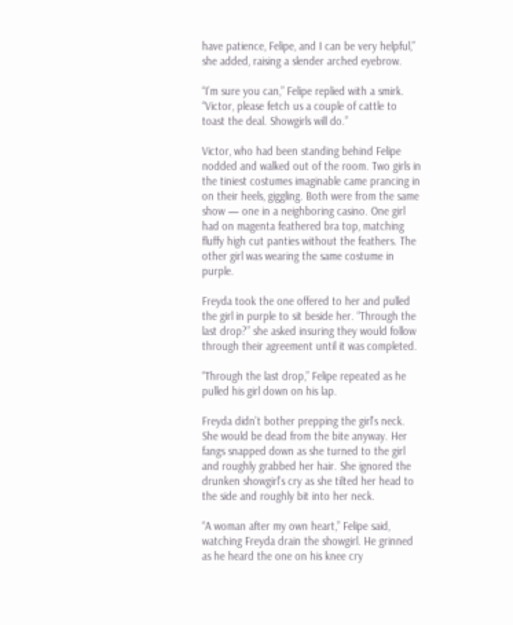have patience, Felipe, and I can be very helpful,” she added, raising a slender arched eyebrow.

“I’m sure you can,” Felipe replied with a smirk. “Victor, please fetch us a couple of cattle to toast the deal. Showgirls will do.”

Victor, who had been standing behind Felipe nodded and walked out of the room. Two girls in the tiniest costumes imaginable came prancing in on their heels, giggling. Both were from the same show — one in a neighboring casino. One girl had on magenta feathered bra top, matching fluffy high cut panties without the feathers. The other girl was wearing the same costume in purple.

Freyda took the one offered to her and pulled the girl in purple to sit beside her. “Through the last drop?” she asked insuring they would follow through their agreement until it was completed.

“Through the last drop,” Felipe repeated as he pulled his girl down on his lap.

Freyda didn’t bother prepping the girl’s neck. She would be dead from the bite anyway. Her fangs snapped down as she turned to the girl and roughly grabbed her hair. She ignored the drunken showgirl’s cry as she tilted her head to the side and roughly bit into her neck.

“A woman after my own heart,” Felipe said, watching Freyda drain the showgirl. He grinned as he heard the one on his knee cry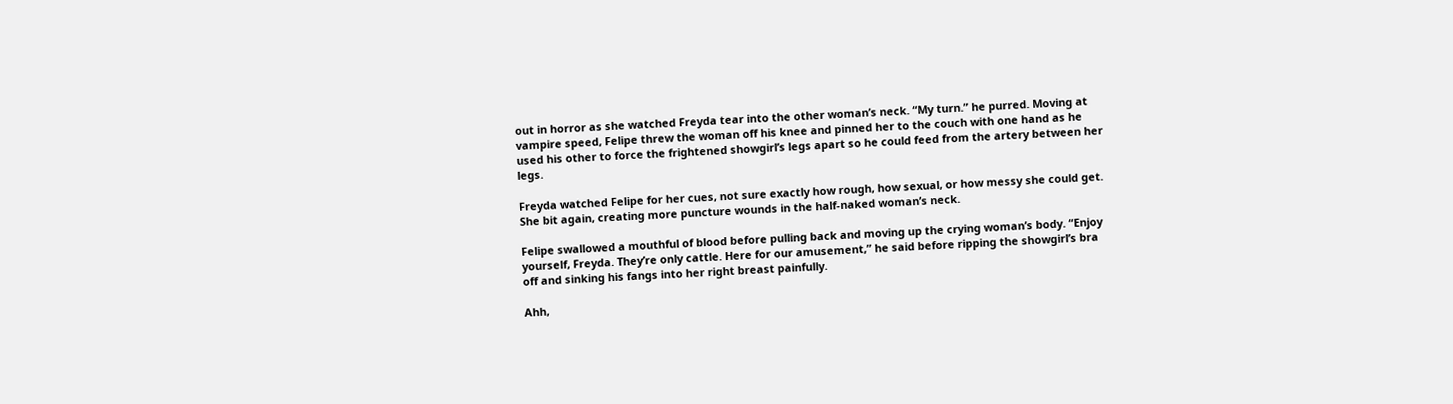out in horror as she watched Freyda tear into the other woman’s neck. “My turn.” he purred. Moving at vampire speed, Felipe threw the woman off his knee and pinned her to the couch with one hand as he used his other to force the frightened showgirl’s legs apart so he could feed from the artery between her legs.

Freyda watched Felipe for her cues, not sure exactly how rough, how sexual, or how messy she could get. She bit again, creating more puncture wounds in the half-naked woman’s neck.

Felipe swallowed a mouthful of blood before pulling back and moving up the crying woman’s body. “Enjoy yourself, Freyda. They’re only cattle. Here for our amusement,” he said before ripping the showgirl’s bra off and sinking his fangs into her right breast painfully.

Ahh,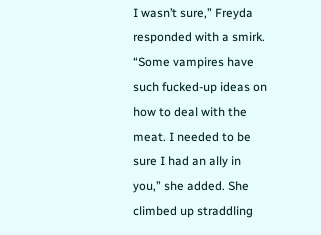I wasn’t sure,” Freyda responded with a smirk. “Some vampires have such fucked-up ideas on how to deal with the meat. I needed to be sure I had an ally in you,” she added. She climbed up straddling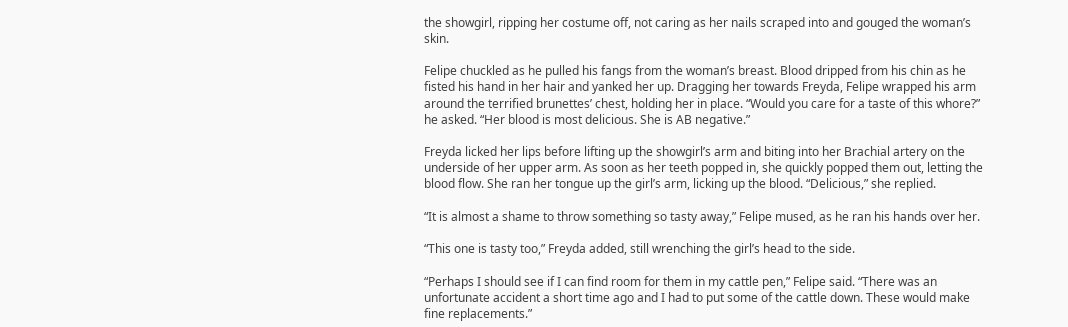the showgirl, ripping her costume off, not caring as her nails scraped into and gouged the woman’s skin.

Felipe chuckled as he pulled his fangs from the woman’s breast. Blood dripped from his chin as he fisted his hand in her hair and yanked her up. Dragging her towards Freyda, Felipe wrapped his arm around the terrified brunettes’ chest, holding her in place. “Would you care for a taste of this whore?” he asked. “Her blood is most delicious. She is AB negative.”

Freyda licked her lips before lifting up the showgirl’s arm and biting into her Brachial artery on the underside of her upper arm. As soon as her teeth popped in, she quickly popped them out, letting the blood flow. She ran her tongue up the girl’s arm, licking up the blood. “Delicious,” she replied.

“It is almost a shame to throw something so tasty away,” Felipe mused, as he ran his hands over her.

“This one is tasty too,” Freyda added, still wrenching the girl’s head to the side.

“Perhaps I should see if I can find room for them in my cattle pen,” Felipe said. “There was an unfortunate accident a short time ago and I had to put some of the cattle down. These would make fine replacements.”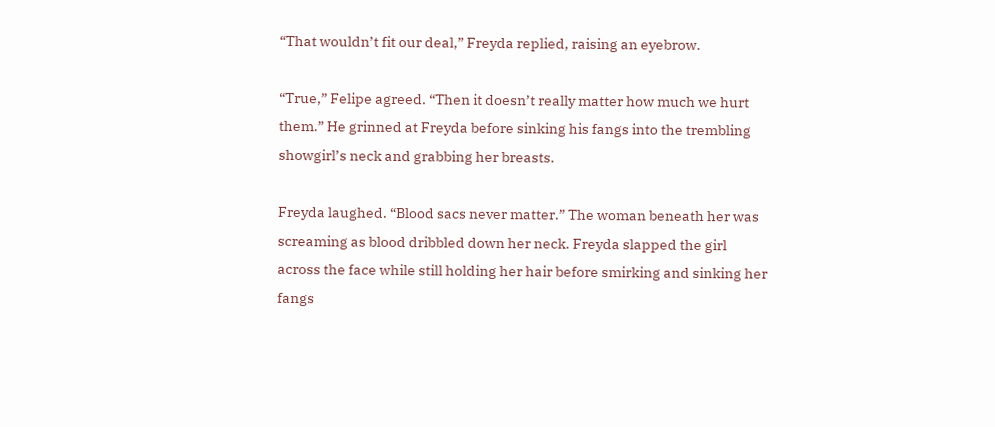“That wouldn’t fit our deal,” Freyda replied, raising an eyebrow.

“True,” Felipe agreed. “Then it doesn’t really matter how much we hurt them.” He grinned at Freyda before sinking his fangs into the trembling showgirl’s neck and grabbing her breasts.

Freyda laughed. “Blood sacs never matter.” The woman beneath her was screaming as blood dribbled down her neck. Freyda slapped the girl across the face while still holding her hair before smirking and sinking her fangs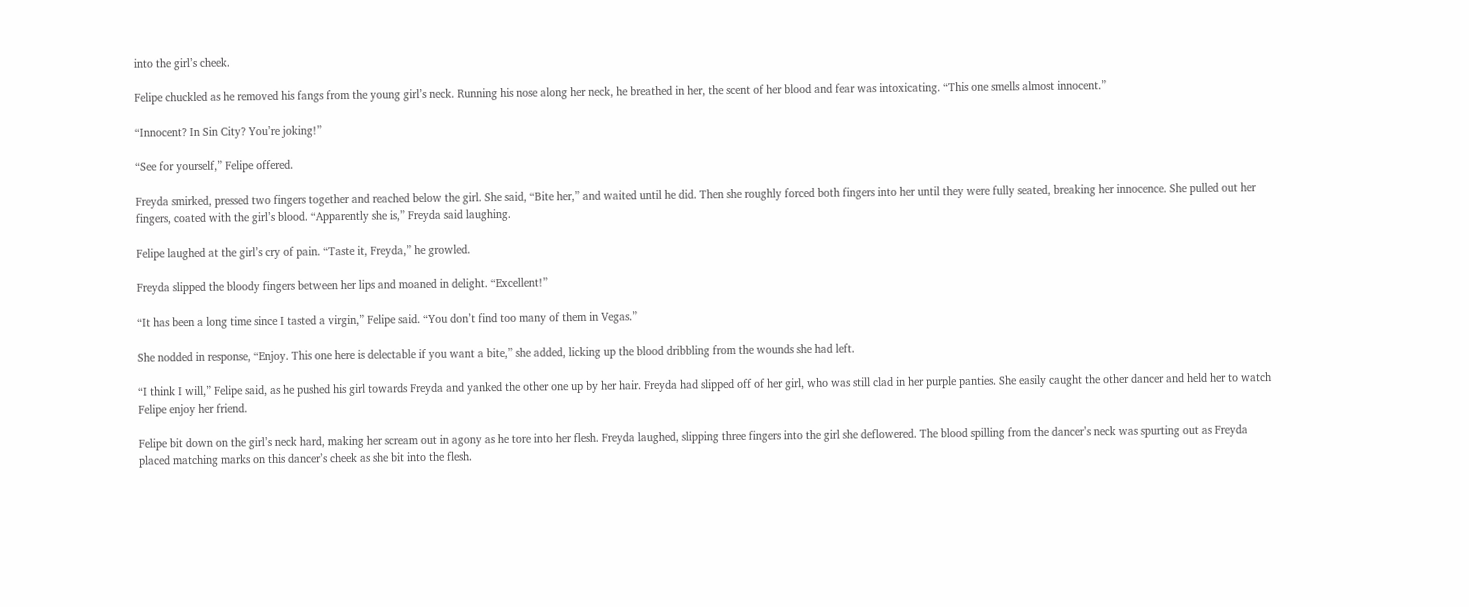into the girl’s cheek.

Felipe chuckled as he removed his fangs from the young girl’s neck. Running his nose along her neck, he breathed in her, the scent of her blood and fear was intoxicating. “This one smells almost innocent.”

“Innocent? In Sin City? You’re joking!”

“See for yourself,” Felipe offered.

Freyda smirked, pressed two fingers together and reached below the girl. She said, “Bite her,” and waited until he did. Then she roughly forced both fingers into her until they were fully seated, breaking her innocence. She pulled out her fingers, coated with the girl’s blood. “Apparently she is,” Freyda said laughing.

Felipe laughed at the girl’s cry of pain. “Taste it, Freyda,” he growled.

Freyda slipped the bloody fingers between her lips and moaned in delight. “Excellent!”

“It has been a long time since I tasted a virgin,” Felipe said. “You don’t find too many of them in Vegas.”

She nodded in response, “Enjoy. This one here is delectable if you want a bite,” she added, licking up the blood dribbling from the wounds she had left.

“I think I will,” Felipe said, as he pushed his girl towards Freyda and yanked the other one up by her hair. Freyda had slipped off of her girl, who was still clad in her purple panties. She easily caught the other dancer and held her to watch Felipe enjoy her friend.

Felipe bit down on the girl’s neck hard, making her scream out in agony as he tore into her flesh. Freyda laughed, slipping three fingers into the girl she deflowered. The blood spilling from the dancer’s neck was spurting out as Freyda placed matching marks on this dancer’s cheek as she bit into the flesh.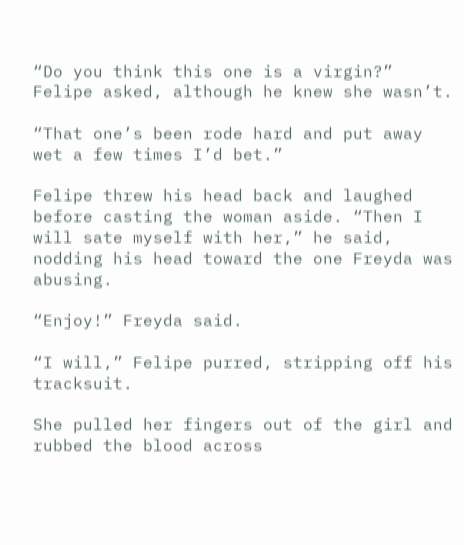“Do you think this one is a virgin?” Felipe asked, although he knew she wasn’t.

“That one’s been rode hard and put away wet a few times I’d bet.”

Felipe threw his head back and laughed before casting the woman aside. “Then I will sate myself with her,” he said, nodding his head toward the one Freyda was abusing.

“Enjoy!” Freyda said.

“I will,” Felipe purred, stripping off his tracksuit.

She pulled her fingers out of the girl and rubbed the blood across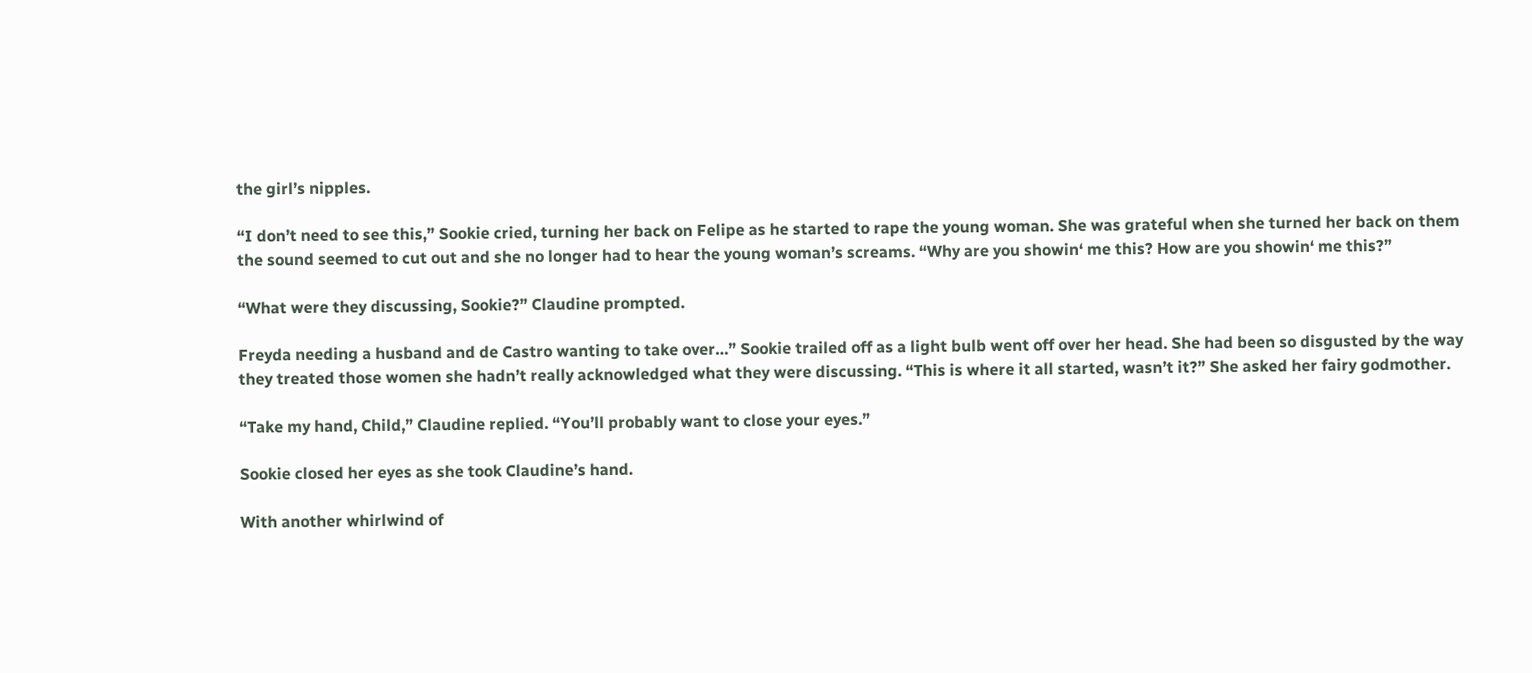the girl’s nipples.

“I don’t need to see this,” Sookie cried, turning her back on Felipe as he started to rape the young woman. She was grateful when she turned her back on them the sound seemed to cut out and she no longer had to hear the young woman’s screams. “Why are you showin‘ me this? How are you showin‘ me this?”

“What were they discussing, Sookie?” Claudine prompted.

Freyda needing a husband and de Castro wanting to take over…” Sookie trailed off as a light bulb went off over her head. She had been so disgusted by the way they treated those women she hadn’t really acknowledged what they were discussing. “This is where it all started, wasn’t it?” She asked her fairy godmother.

“Take my hand, Child,” Claudine replied. “You’ll probably want to close your eyes.”

Sookie closed her eyes as she took Claudine’s hand.

With another whirlwind of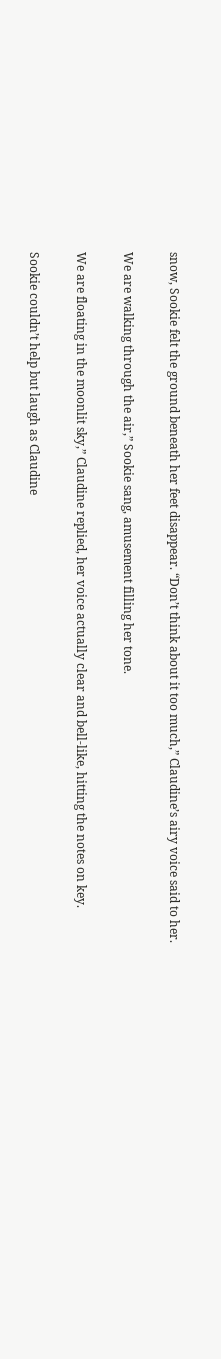snow, Sookie felt the ground beneath her feet disappear. “Don’t think about it too much,” Claudine’s airy voice said to her.

We are walking through the air,” Sookie sang, amusement filling her tone.

We are floating in the moonlit sky,” Claudine replied, her voice actually clear and bell-like, hitting the notes on key.

Sookie couldn’t help but laugh as Claudine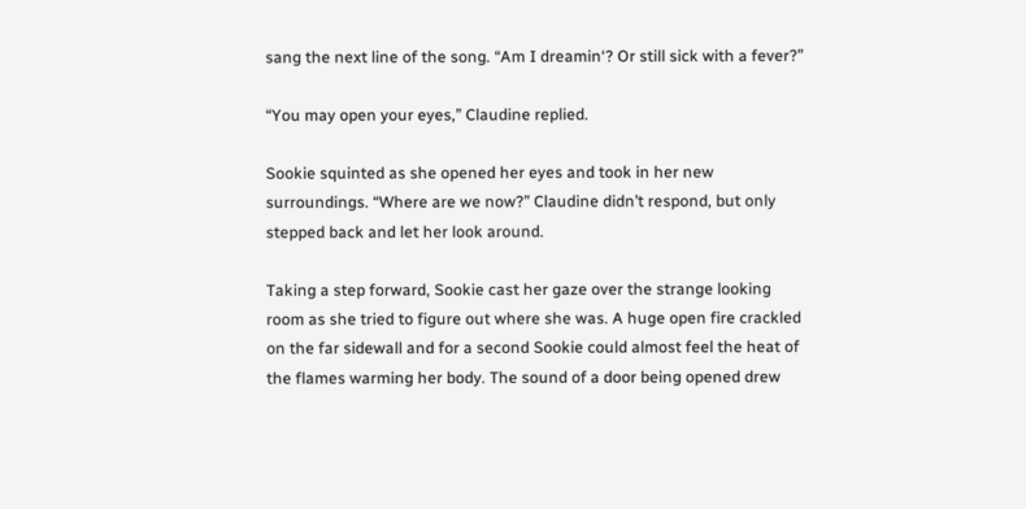sang the next line of the song. “Am I dreamin‘? Or still sick with a fever?”

“You may open your eyes,” Claudine replied.

Sookie squinted as she opened her eyes and took in her new surroundings. “Where are we now?” Claudine didn’t respond, but only stepped back and let her look around.

Taking a step forward, Sookie cast her gaze over the strange looking room as she tried to figure out where she was. A huge open fire crackled on the far sidewall and for a second Sookie could almost feel the heat of the flames warming her body. The sound of a door being opened drew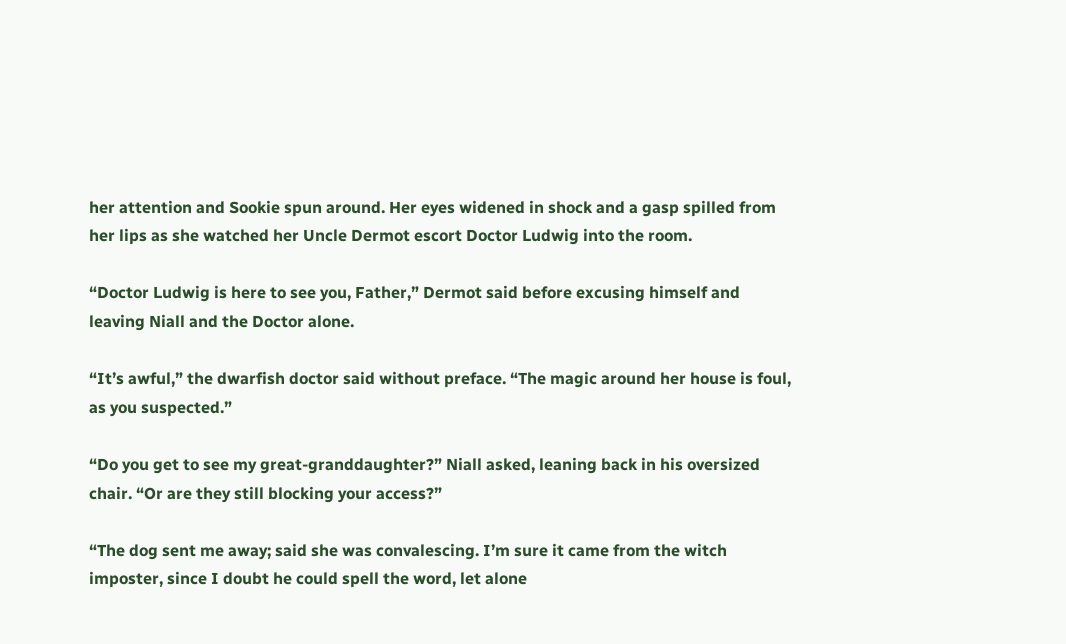her attention and Sookie spun around. Her eyes widened in shock and a gasp spilled from her lips as she watched her Uncle Dermot escort Doctor Ludwig into the room.

“Doctor Ludwig is here to see you, Father,” Dermot said before excusing himself and leaving Niall and the Doctor alone.

“It’s awful,” the dwarfish doctor said without preface. “The magic around her house is foul, as you suspected.”

“Do you get to see my great-granddaughter?” Niall asked, leaning back in his oversized chair. “Or are they still blocking your access?”

“The dog sent me away; said she was convalescing. I’m sure it came from the witch imposter, since I doubt he could spell the word, let alone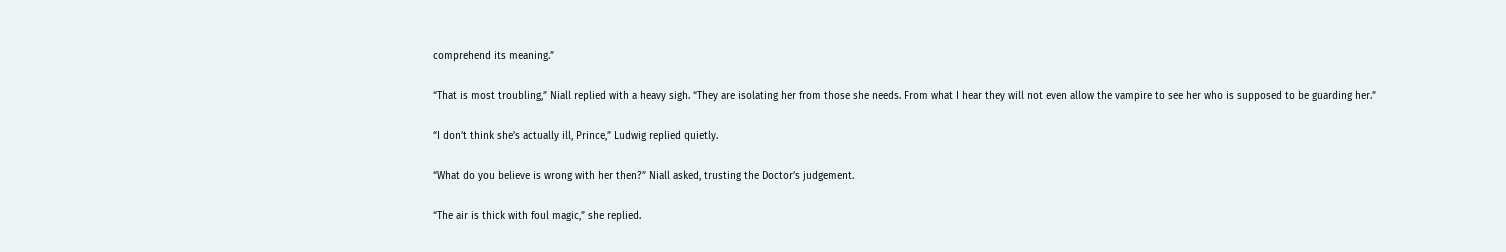comprehend its meaning.”

“That is most troubling,” Niall replied with a heavy sigh. “They are isolating her from those she needs. From what I hear they will not even allow the vampire to see her who is supposed to be guarding her.”

“I don’t think she’s actually ill, Prince,” Ludwig replied quietly.

“What do you believe is wrong with her then?” Niall asked, trusting the Doctor’s judgement.

“The air is thick with foul magic,” she replied.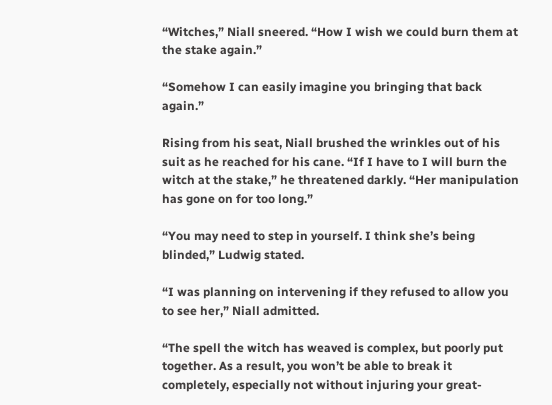“Witches,” Niall sneered. “How I wish we could burn them at the stake again.”

“Somehow I can easily imagine you bringing that back again.”

Rising from his seat, Niall brushed the wrinkles out of his suit as he reached for his cane. “If I have to I will burn the witch at the stake,” he threatened darkly. “Her manipulation has gone on for too long.”

“You may need to step in yourself. I think she’s being blinded,” Ludwig stated.

“I was planning on intervening if they refused to allow you to see her,” Niall admitted.

“The spell the witch has weaved is complex, but poorly put together. As a result, you won’t be able to break it completely, especially not without injuring your great-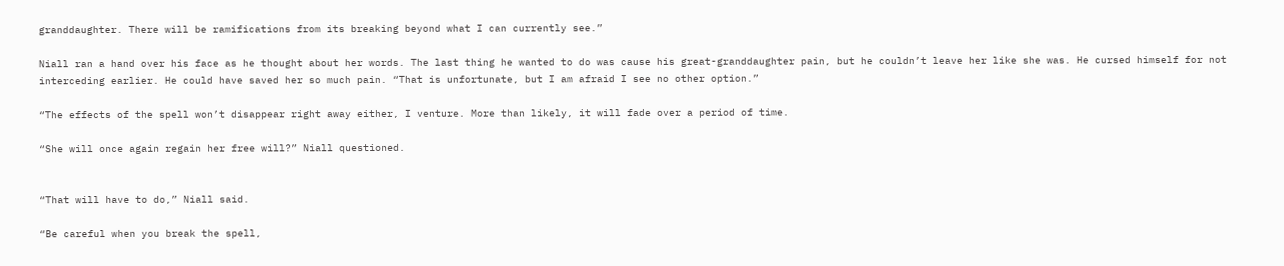granddaughter. There will be ramifications from its breaking beyond what I can currently see.”

Niall ran a hand over his face as he thought about her words. The last thing he wanted to do was cause his great-granddaughter pain, but he couldn’t leave her like she was. He cursed himself for not interceding earlier. He could have saved her so much pain. “That is unfortunate, but I am afraid I see no other option.”

“The effects of the spell won’t disappear right away either, I venture. More than likely, it will fade over a period of time.

“She will once again regain her free will?” Niall questioned.


“That will have to do,” Niall said.

“Be careful when you break the spell,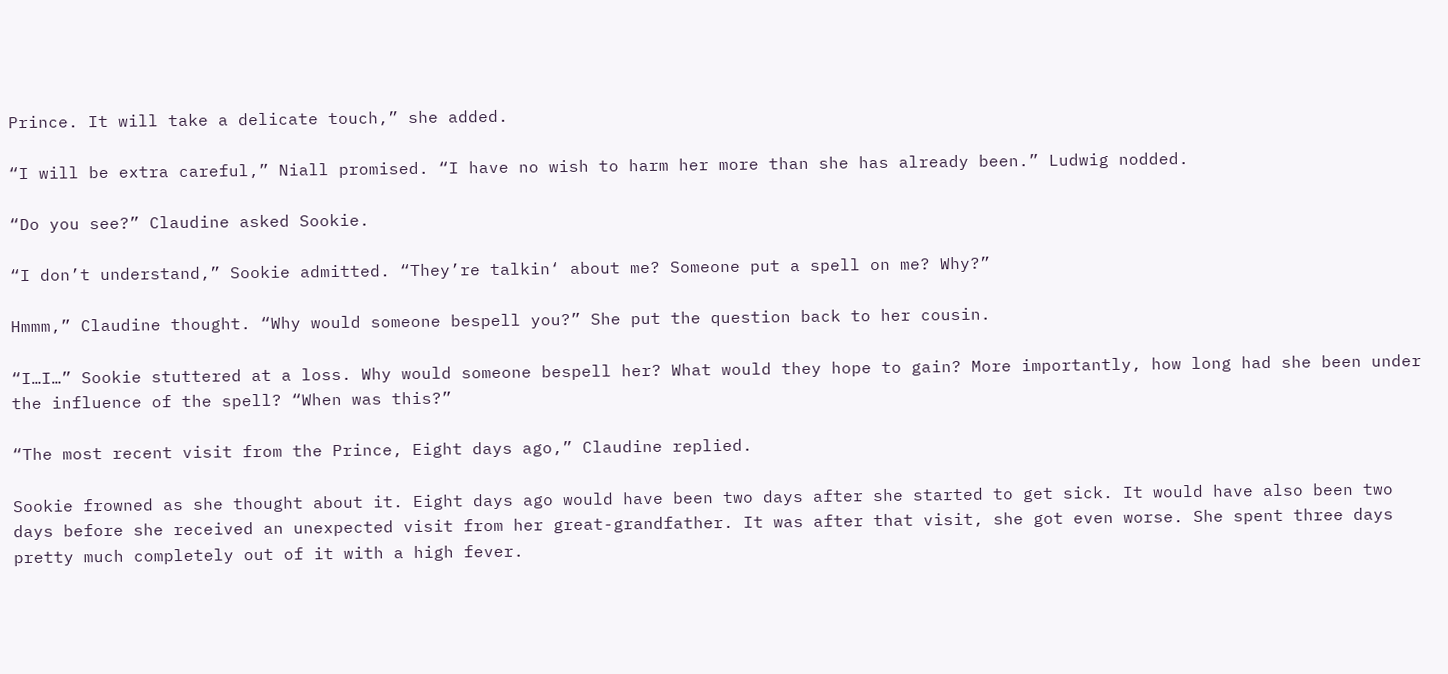Prince. It will take a delicate touch,” she added.

“I will be extra careful,” Niall promised. “I have no wish to harm her more than she has already been.” Ludwig nodded.

“Do you see?” Claudine asked Sookie.

“I don’t understand,” Sookie admitted. “They’re talkin‘ about me? Someone put a spell on me? Why?”

Hmmm,” Claudine thought. “Why would someone bespell you?” She put the question back to her cousin.

“I…I…” Sookie stuttered at a loss. Why would someone bespell her? What would they hope to gain? More importantly, how long had she been under the influence of the spell? “When was this?”

“The most recent visit from the Prince, Eight days ago,” Claudine replied.

Sookie frowned as she thought about it. Eight days ago would have been two days after she started to get sick. It would have also been two days before she received an unexpected visit from her great-grandfather. It was after that visit, she got even worse. She spent three days pretty much completely out of it with a high fever.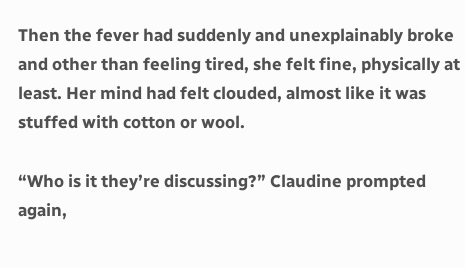Then the fever had suddenly and unexplainably broke and other than feeling tired, she felt fine, physically at least. Her mind had felt clouded, almost like it was stuffed with cotton or wool.

“Who is it they’re discussing?” Claudine prompted again,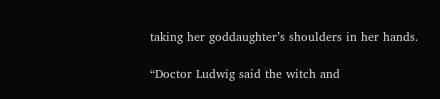taking her goddaughter’s shoulders in her hands.

“Doctor Ludwig said the witch and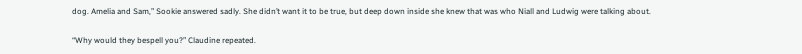dog. Amelia and Sam,” Sookie answered sadly. She didn’t want it to be true, but deep down inside she knew that was who Niall and Ludwig were talking about.

“Why would they bespell you?” Claudine repeated.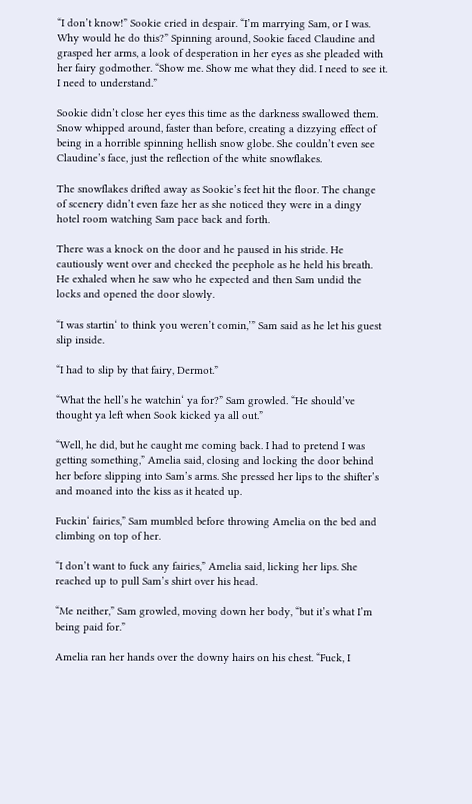“I don’t know!” Sookie cried in despair. “I’m marrying Sam, or I was. Why would he do this?” Spinning around, Sookie faced Claudine and grasped her arms, a look of desperation in her eyes as she pleaded with her fairy godmother. “Show me. Show me what they did. I need to see it. I need to understand.”

Sookie didn’t close her eyes this time as the darkness swallowed them. Snow whipped around, faster than before, creating a dizzying effect of being in a horrible spinning hellish snow globe. She couldn’t even see Claudine’s face, just the reflection of the white snowflakes.

The snowflakes drifted away as Sookie’s feet hit the floor. The change of scenery didn’t even faze her as she noticed they were in a dingy hotel room watching Sam pace back and forth.

There was a knock on the door and he paused in his stride. He cautiously went over and checked the peephole as he held his breath. He exhaled when he saw who he expected and then Sam undid the locks and opened the door slowly.

“I was startin‘ to think you weren’t comin,’” Sam said as he let his guest slip inside.

“I had to slip by that fairy, Dermot.”

“What the hell’s he watchin‘ ya for?” Sam growled. “He should’ve thought ya left when Sook kicked ya all out.”

“Well, he did, but he caught me coming back. I had to pretend I was getting something,” Amelia said, closing and locking the door behind her before slipping into Sam’s arms. She pressed her lips to the shifter’s and moaned into the kiss as it heated up.

Fuckin‘ fairies,” Sam mumbled before throwing Amelia on the bed and climbing on top of her.

“I don’t want to fuck any fairies,” Amelia said, licking her lips. She reached up to pull Sam’s shirt over his head.

“Me neither,” Sam growled, moving down her body, “but it’s what I’m being paid for.”

Amelia ran her hands over the downy hairs on his chest. “Fuck, I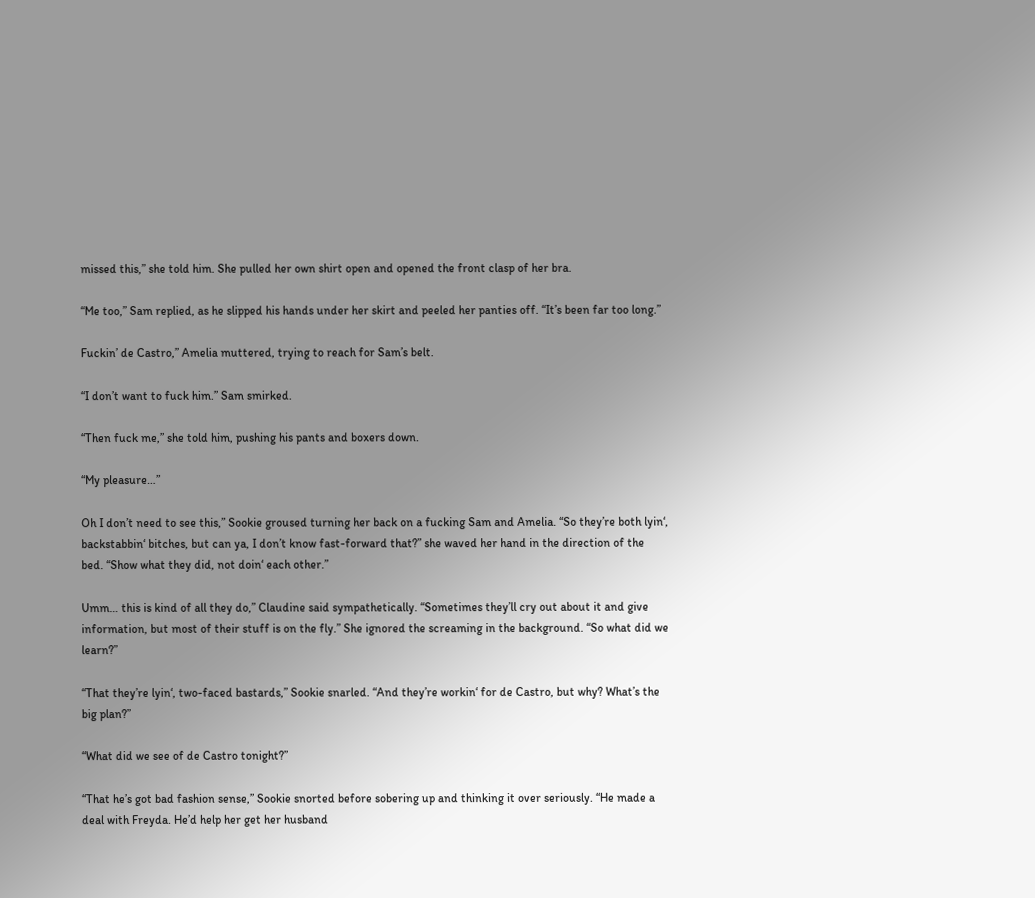missed this,” she told him. She pulled her own shirt open and opened the front clasp of her bra.

“Me too,” Sam replied, as he slipped his hands under her skirt and peeled her panties off. “It’s been far too long.”

Fuckin’ de Castro,” Amelia muttered, trying to reach for Sam’s belt.

“I don’t want to fuck him.” Sam smirked.

“Then fuck me,” she told him, pushing his pants and boxers down.

“My pleasure…”

Oh I don’t need to see this,” Sookie groused turning her back on a fucking Sam and Amelia. “So they’re both lyin‘, backstabbin‘ bitches, but can ya, I don’t know fast-forward that?” she waved her hand in the direction of the bed. “Show what they did, not doin‘ each other.”

Umm… this is kind of all they do,” Claudine said sympathetically. “Sometimes they’ll cry out about it and give information, but most of their stuff is on the fly.” She ignored the screaming in the background. “So what did we learn?”

“That they’re lyin‘, two-faced bastards,” Sookie snarled. “And they’re workin‘ for de Castro, but why? What’s the big plan?”

“What did we see of de Castro tonight?”

“That he’s got bad fashion sense,” Sookie snorted before sobering up and thinking it over seriously. “He made a deal with Freyda. He’d help her get her husband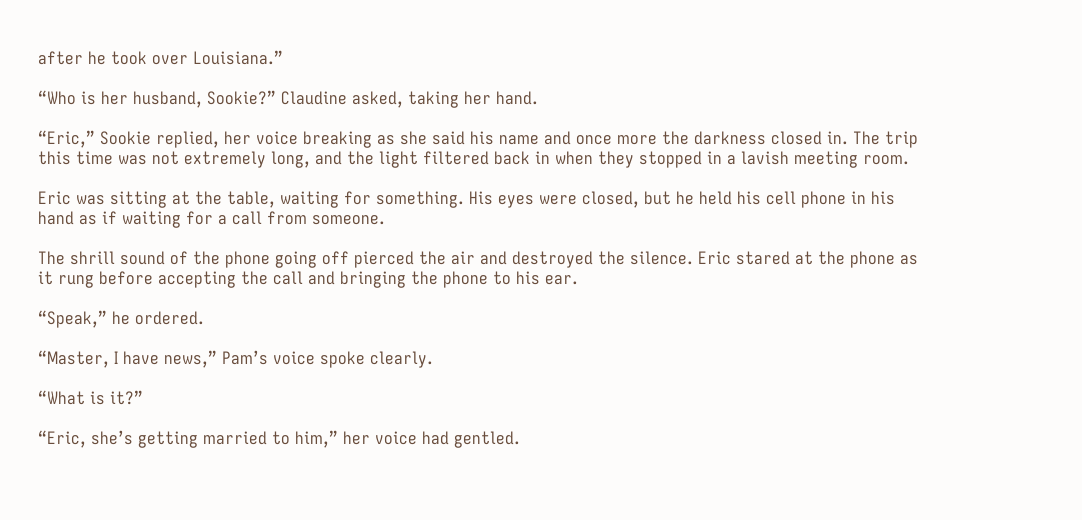after he took over Louisiana.”

“Who is her husband, Sookie?” Claudine asked, taking her hand.

“Eric,” Sookie replied, her voice breaking as she said his name and once more the darkness closed in. The trip this time was not extremely long, and the light filtered back in when they stopped in a lavish meeting room.

Eric was sitting at the table, waiting for something. His eyes were closed, but he held his cell phone in his hand as if waiting for a call from someone.

The shrill sound of the phone going off pierced the air and destroyed the silence. Eric stared at the phone as it rung before accepting the call and bringing the phone to his ear.

“Speak,” he ordered.

“Master, I have news,” Pam’s voice spoke clearly.

“What is it?”

“Eric, she’s getting married to him,” her voice had gentled.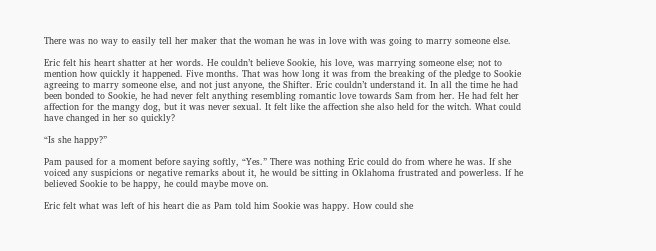There was no way to easily tell her maker that the woman he was in love with was going to marry someone else.

Eric felt his heart shatter at her words. He couldn’t believe Sookie, his love, was marrying someone else; not to mention how quickly it happened. Five months. That was how long it was from the breaking of the pledge to Sookie agreeing to marry someone else, and not just anyone, the Shifter. Eric couldn’t understand it. In all the time he had been bonded to Sookie, he had never felt anything resembling romantic love towards Sam from her. He had felt her affection for the mangy dog, but it was never sexual. It felt like the affection she also held for the witch. What could have changed in her so quickly?

“Is she happy?”

Pam paused for a moment before saying softly, “Yes.” There was nothing Eric could do from where he was. If she voiced any suspicions or negative remarks about it, he would be sitting in Oklahoma frustrated and powerless. If he believed Sookie to be happy, he could maybe move on.

Eric felt what was left of his heart die as Pam told him Sookie was happy. How could she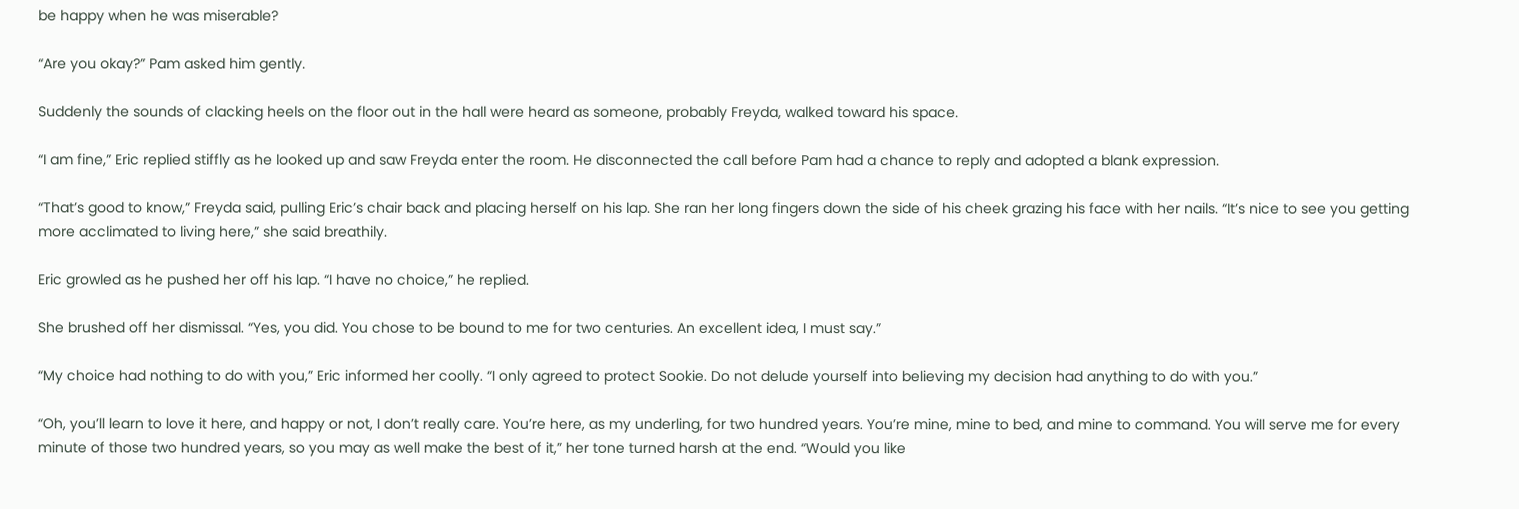be happy when he was miserable?

“Are you okay?” Pam asked him gently.

Suddenly the sounds of clacking heels on the floor out in the hall were heard as someone, probably Freyda, walked toward his space.

“I am fine,” Eric replied stiffly as he looked up and saw Freyda enter the room. He disconnected the call before Pam had a chance to reply and adopted a blank expression.

“That’s good to know,” Freyda said, pulling Eric’s chair back and placing herself on his lap. She ran her long fingers down the side of his cheek grazing his face with her nails. “It’s nice to see you getting more acclimated to living here,” she said breathily.

Eric growled as he pushed her off his lap. “I have no choice,” he replied.

She brushed off her dismissal. “Yes, you did. You chose to be bound to me for two centuries. An excellent idea, I must say.”

“My choice had nothing to do with you,” Eric informed her coolly. “I only agreed to protect Sookie. Do not delude yourself into believing my decision had anything to do with you.”

“Oh, you’ll learn to love it here, and happy or not, I don’t really care. You’re here, as my underling, for two hundred years. You’re mine, mine to bed, and mine to command. You will serve me for every minute of those two hundred years, so you may as well make the best of it,” her tone turned harsh at the end. “Would you like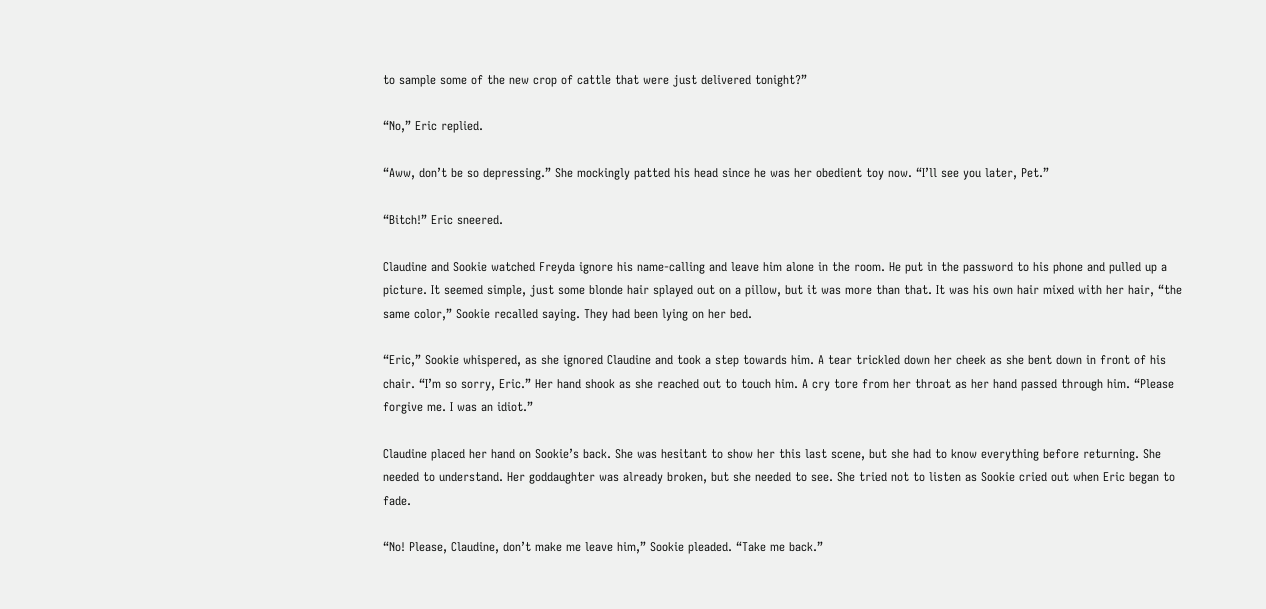to sample some of the new crop of cattle that were just delivered tonight?”

“No,” Eric replied.

“Aww, don’t be so depressing.” She mockingly patted his head since he was her obedient toy now. “I’ll see you later, Pet.”

“Bitch!” Eric sneered.

Claudine and Sookie watched Freyda ignore his name-calling and leave him alone in the room. He put in the password to his phone and pulled up a picture. It seemed simple, just some blonde hair splayed out on a pillow, but it was more than that. It was his own hair mixed with her hair, “the same color,” Sookie recalled saying. They had been lying on her bed.

“Eric,” Sookie whispered, as she ignored Claudine and took a step towards him. A tear trickled down her cheek as she bent down in front of his chair. “I’m so sorry, Eric.” Her hand shook as she reached out to touch him. A cry tore from her throat as her hand passed through him. “Please forgive me. I was an idiot.”

Claudine placed her hand on Sookie’s back. She was hesitant to show her this last scene, but she had to know everything before returning. She needed to understand. Her goddaughter was already broken, but she needed to see. She tried not to listen as Sookie cried out when Eric began to fade.

“No! Please, Claudine, don’t make me leave him,” Sookie pleaded. “Take me back.”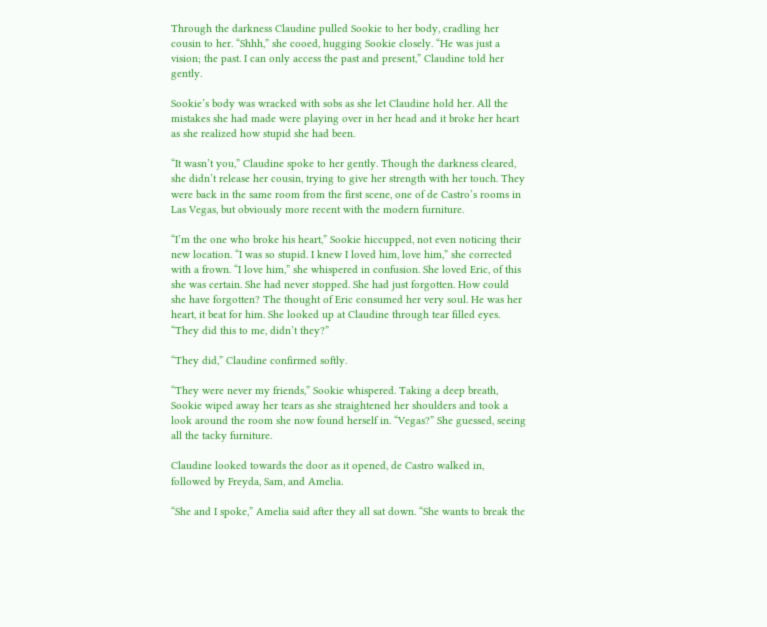Through the darkness Claudine pulled Sookie to her body, cradling her cousin to her. “Shhh,” she cooed, hugging Sookie closely. “He was just a vision; the past. I can only access the past and present,” Claudine told her gently.

Sookie’s body was wracked with sobs as she let Claudine hold her. All the mistakes she had made were playing over in her head and it broke her heart as she realized how stupid she had been.

“It wasn’t you,” Claudine spoke to her gently. Though the darkness cleared, she didn’t release her cousin, trying to give her strength with her touch. They were back in the same room from the first scene, one of de Castro’s rooms in Las Vegas, but obviously more recent with the modern furniture.

“I’m the one who broke his heart,” Sookie hiccupped, not even noticing their new location. “I was so stupid. I knew I loved him, love him,” she corrected with a frown. “I love him,” she whispered in confusion. She loved Eric, of this she was certain. She had never stopped. She had just forgotten. How could she have forgotten? The thought of Eric consumed her very soul. He was her heart, it beat for him. She looked up at Claudine through tear filled eyes. “They did this to me, didn’t they?”

“They did,” Claudine confirmed softly.

“They were never my friends,” Sookie whispered. Taking a deep breath, Sookie wiped away her tears as she straightened her shoulders and took a look around the room she now found herself in. “Vegas?” She guessed, seeing all the tacky furniture.

Claudine looked towards the door as it opened, de Castro walked in, followed by Freyda, Sam, and Amelia.

“She and I spoke,” Amelia said after they all sat down. “She wants to break the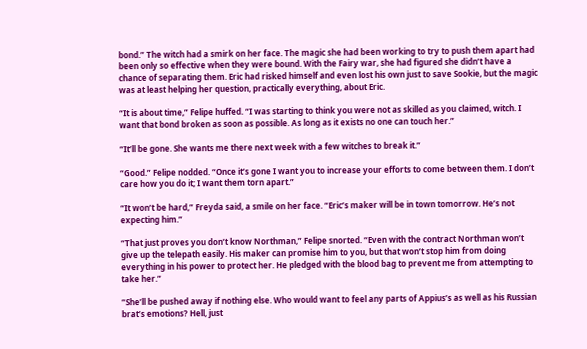bond.” The witch had a smirk on her face. The magic she had been working to try to push them apart had been only so effective when they were bound. With the Fairy war, she had figured she didn’t have a chance of separating them. Eric had risked himself and even lost his own just to save Sookie, but the magic was at least helping her question, practically everything, about Eric.

“It is about time,” Felipe huffed. “I was starting to think you were not as skilled as you claimed, witch. I want that bond broken as soon as possible. As long as it exists no one can touch her.”

“It’ll be gone. She wants me there next week with a few witches to break it.”

“Good.” Felipe nodded. “Once it’s gone I want you to increase your efforts to come between them. I don’t care how you do it; I want them torn apart.”

“It won’t be hard,” Freyda said, a smile on her face. “Eric’s maker will be in town tomorrow. He’s not expecting him.”

“That just proves you don’t know Northman,” Felipe snorted. “Even with the contract Northman won’t give up the telepath easily. His maker can promise him to you, but that won’t stop him from doing everything in his power to protect her. He pledged with the blood bag to prevent me from attempting to take her.”

“She’ll be pushed away if nothing else. Who would want to feel any parts of Appius’s as well as his Russian brat’s emotions? Hell, just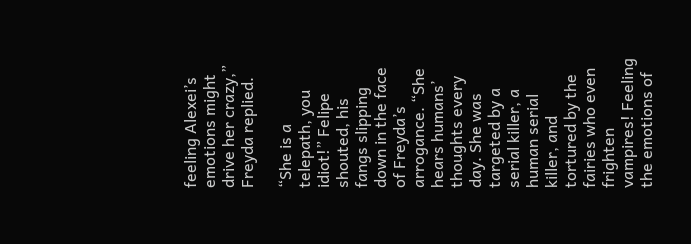feeling Alexei’s emotions might drive her crazy,” Freyda replied.

“She is a telepath, you idiot!” Felipe shouted, his fangs slipping down in the face of Freyda’s arrogance. “She hears humans’ thoughts every day. She was targeted by a serial killer, a human serial killer, and tortured by the fairies who even frighten vampires! Feeling the emotions of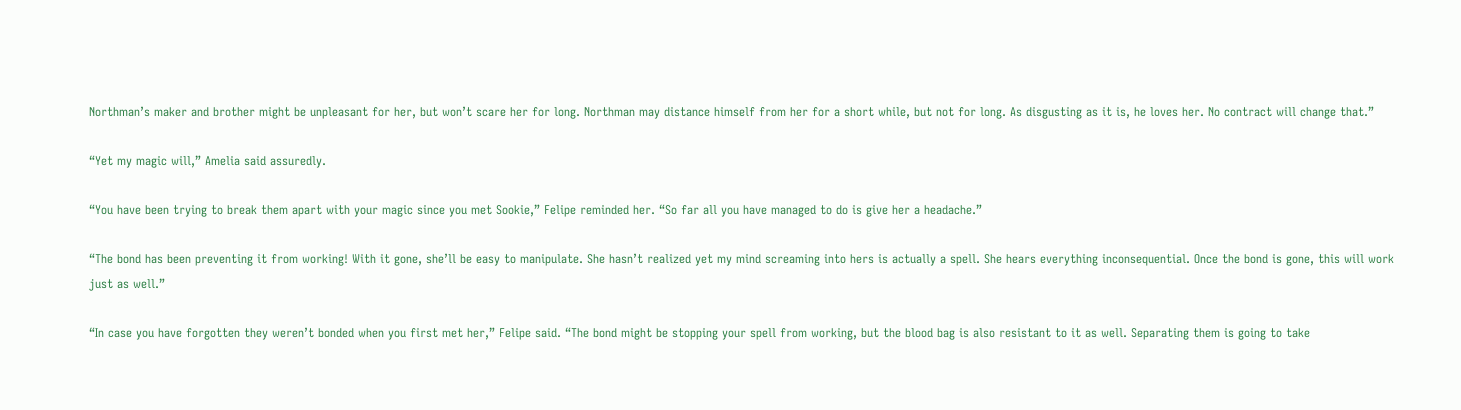Northman’s maker and brother might be unpleasant for her, but won’t scare her for long. Northman may distance himself from her for a short while, but not for long. As disgusting as it is, he loves her. No contract will change that.”

“Yet my magic will,” Amelia said assuredly.

“You have been trying to break them apart with your magic since you met Sookie,” Felipe reminded her. “So far all you have managed to do is give her a headache.”

“The bond has been preventing it from working! With it gone, she’ll be easy to manipulate. She hasn’t realized yet my mind screaming into hers is actually a spell. She hears everything inconsequential. Once the bond is gone, this will work just as well.”

“In case you have forgotten they weren’t bonded when you first met her,” Felipe said. “The bond might be stopping your spell from working, but the blood bag is also resistant to it as well. Separating them is going to take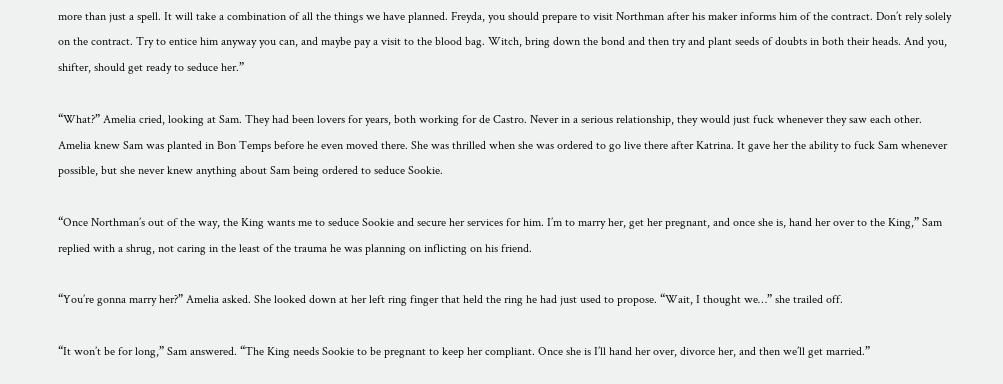more than just a spell. It will take a combination of all the things we have planned. Freyda, you should prepare to visit Northman after his maker informs him of the contract. Don’t rely solely on the contract. Try to entice him anyway you can, and maybe pay a visit to the blood bag. Witch, bring down the bond and then try and plant seeds of doubts in both their heads. And you, shifter, should get ready to seduce her.”

“What?” Amelia cried, looking at Sam. They had been lovers for years, both working for de Castro. Never in a serious relationship, they would just fuck whenever they saw each other. Amelia knew Sam was planted in Bon Temps before he even moved there. She was thrilled when she was ordered to go live there after Katrina. It gave her the ability to fuck Sam whenever possible, but she never knew anything about Sam being ordered to seduce Sookie.

“Once Northman’s out of the way, the King wants me to seduce Sookie and secure her services for him. I’m to marry her, get her pregnant, and once she is, hand her over to the King,” Sam replied with a shrug, not caring in the least of the trauma he was planning on inflicting on his friend.

“You’re gonna marry her?” Amelia asked. She looked down at her left ring finger that held the ring he had just used to propose. “Wait, I thought we…” she trailed off.

“It won’t be for long,” Sam answered. “The King needs Sookie to be pregnant to keep her compliant. Once she is I’ll hand her over, divorce her, and then we’ll get married.”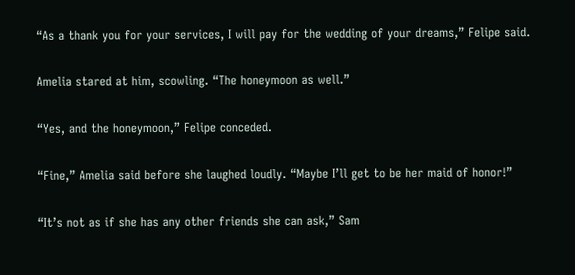“As a thank you for your services, I will pay for the wedding of your dreams,” Felipe said.

Amelia stared at him, scowling. “The honeymoon as well.”

“Yes, and the honeymoon,” Felipe conceded.

“Fine,” Amelia said before she laughed loudly. “Maybe I’ll get to be her maid of honor!”

“It’s not as if she has any other friends she can ask,” Sam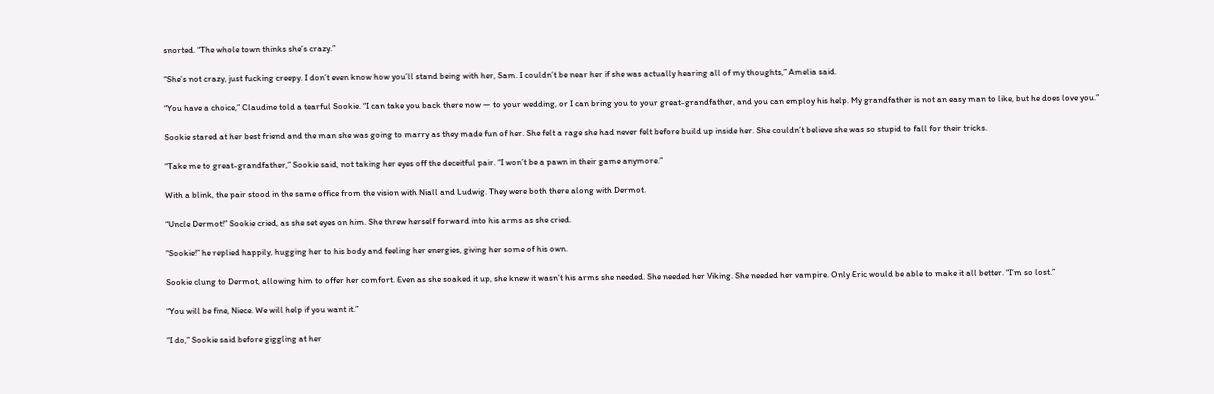snorted. “The whole town thinks she’s crazy.”

“She’s not crazy, just fucking creepy. I don’t even know how you’ll stand being with her, Sam. I couldn’t be near her if she was actually hearing all of my thoughts,” Amelia said.

“You have a choice,” Claudine told a tearful Sookie. “I can take you back there now — to your wedding, or I can bring you to your great-grandfather, and you can employ his help. My grandfather is not an easy man to like, but he does love you.”

Sookie stared at her best friend and the man she was going to marry as they made fun of her. She felt a rage she had never felt before build up inside her. She couldn’t believe she was so stupid to fall for their tricks.

“Take me to great-grandfather,” Sookie said, not taking her eyes off the deceitful pair. “I won’t be a pawn in their game anymore.”

With a blink, the pair stood in the same office from the vision with Niall and Ludwig. They were both there along with Dermot.

“Uncle Dermot!” Sookie cried, as she set eyes on him. She threw herself forward into his arms as she cried.

“Sookie!” he replied happily, hugging her to his body and feeling her energies, giving her some of his own.

Sookie clung to Dermot, allowing him to offer her comfort. Even as she soaked it up, she knew it wasn’t his arms she needed. She needed her Viking. She needed her vampire. Only Eric would be able to make it all better. “I’m so lost.”

“You will be fine, Niece. We will help if you want it.”

“I do,” Sookie said before giggling at her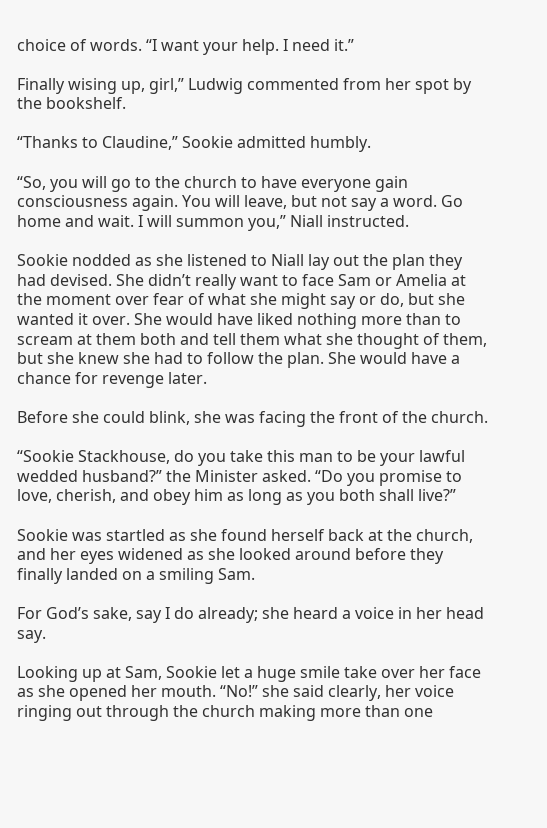choice of words. “I want your help. I need it.”

Finally wising up, girl,” Ludwig commented from her spot by the bookshelf.

“Thanks to Claudine,” Sookie admitted humbly.

“So, you will go to the church to have everyone gain consciousness again. You will leave, but not say a word. Go home and wait. I will summon you,” Niall instructed.

Sookie nodded as she listened to Niall lay out the plan they had devised. She didn’t really want to face Sam or Amelia at the moment over fear of what she might say or do, but she wanted it over. She would have liked nothing more than to scream at them both and tell them what she thought of them, but she knew she had to follow the plan. She would have a chance for revenge later.

Before she could blink, she was facing the front of the church.

“Sookie Stackhouse, do you take this man to be your lawful wedded husband?” the Minister asked. “Do you promise to love, cherish, and obey him as long as you both shall live?”

Sookie was startled as she found herself back at the church, and her eyes widened as she looked around before they finally landed on a smiling Sam.

For God’s sake, say I do already; she heard a voice in her head say.

Looking up at Sam, Sookie let a huge smile take over her face as she opened her mouth. “No!” she said clearly, her voice ringing out through the church making more than one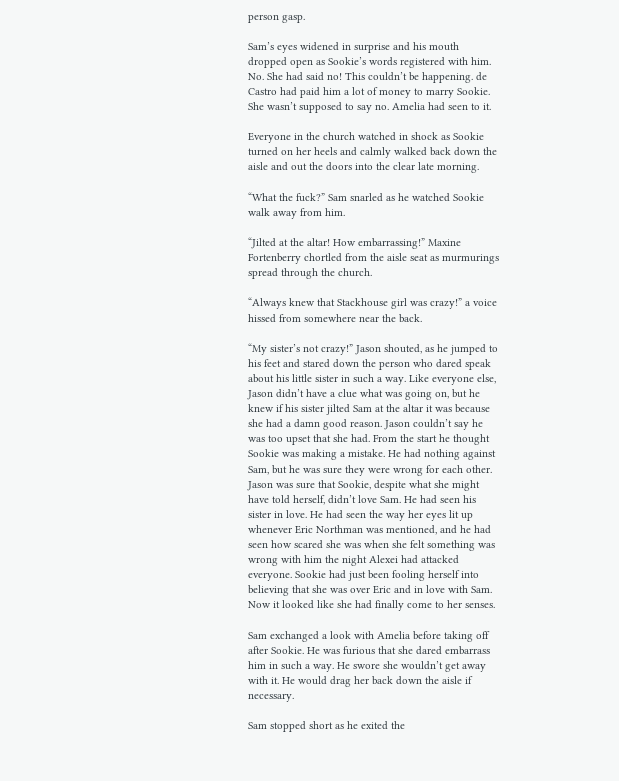person gasp.

Sam’s eyes widened in surprise and his mouth dropped open as Sookie’s words registered with him. No. She had said no! This couldn’t be happening. de Castro had paid him a lot of money to marry Sookie. She wasn’t supposed to say no. Amelia had seen to it.

Everyone in the church watched in shock as Sookie turned on her heels and calmly walked back down the aisle and out the doors into the clear late morning.

“What the fuck?” Sam snarled as he watched Sookie walk away from him.

“Jilted at the altar! How embarrassing!” Maxine Fortenberry chortled from the aisle seat as murmurings spread through the church.

“Always knew that Stackhouse girl was crazy!” a voice hissed from somewhere near the back.

“My sister’s not crazy!” Jason shouted, as he jumped to his feet and stared down the person who dared speak about his little sister in such a way. Like everyone else, Jason didn’t have a clue what was going on, but he knew if his sister jilted Sam at the altar it was because she had a damn good reason. Jason couldn’t say he was too upset that she had. From the start he thought Sookie was making a mistake. He had nothing against Sam, but he was sure they were wrong for each other. Jason was sure that Sookie, despite what she might have told herself, didn’t love Sam. He had seen his sister in love. He had seen the way her eyes lit up whenever Eric Northman was mentioned, and he had seen how scared she was when she felt something was wrong with him the night Alexei had attacked everyone. Sookie had just been fooling herself into believing that she was over Eric and in love with Sam. Now it looked like she had finally come to her senses.

Sam exchanged a look with Amelia before taking off after Sookie. He was furious that she dared embarrass him in such a way. He swore she wouldn’t get away with it. He would drag her back down the aisle if necessary.

Sam stopped short as he exited the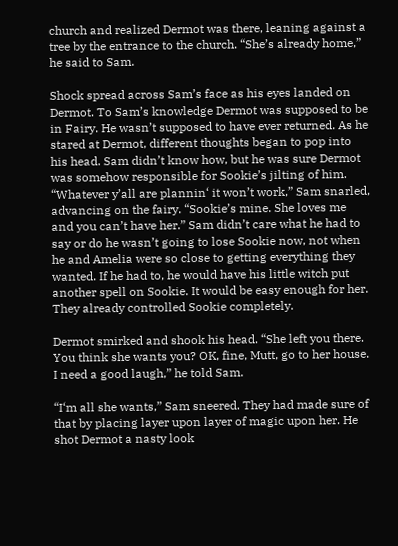church and realized Dermot was there, leaning against a tree by the entrance to the church. “She’s already home,” he said to Sam.

Shock spread across Sam’s face as his eyes landed on Dermot. To Sam’s knowledge Dermot was supposed to be in Fairy. He wasn’t supposed to have ever returned. As he stared at Dermot, different thoughts began to pop into his head. Sam didn’t know how, but he was sure Dermot was somehow responsible for Sookie’s jilting of him. “Whatever y’all are plannin‘ it won’t work,” Sam snarled, advancing on the fairy. “Sookie’s mine. She loves me and you can’t have her.” Sam didn’t care what he had to say or do he wasn’t going to lose Sookie now, not when he and Amelia were so close to getting everything they wanted. If he had to, he would have his little witch put another spell on Sookie. It would be easy enough for her. They already controlled Sookie completely.

Dermot smirked and shook his head. “She left you there. You think she wants you? OK, fine, Mutt, go to her house. I need a good laugh,” he told Sam.

“I‘m all she wants,” Sam sneered. They had made sure of that by placing layer upon layer of magic upon her. He shot Dermot a nasty look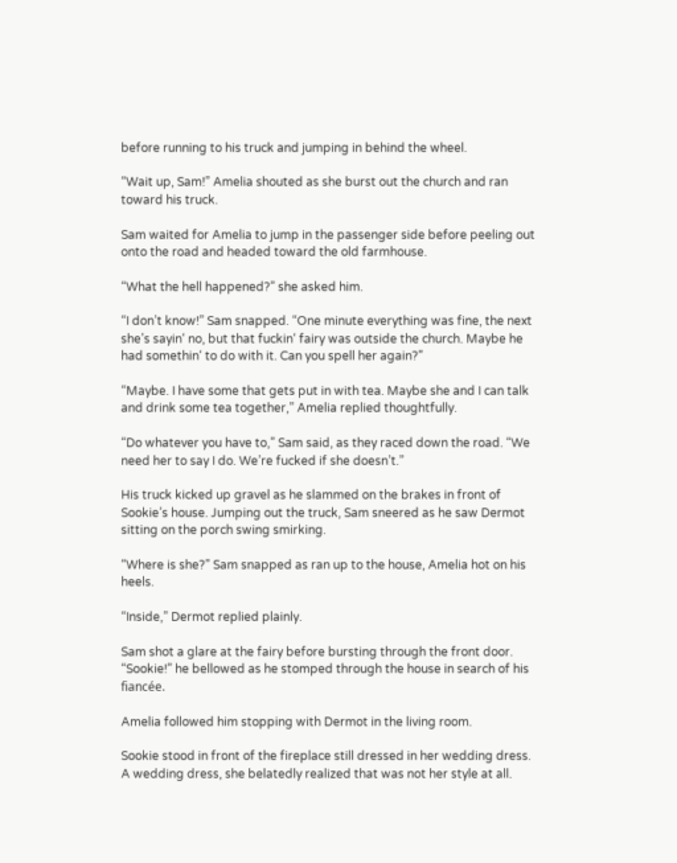before running to his truck and jumping in behind the wheel.

“Wait up, Sam!” Amelia shouted as she burst out the church and ran toward his truck.

Sam waited for Amelia to jump in the passenger side before peeling out onto the road and headed toward the old farmhouse.

“What the hell happened?” she asked him.

“I don’t know!” Sam snapped. “One minute everything was fine, the next she’s sayin‘ no, but that fuckin‘ fairy was outside the church. Maybe he had somethin‘ to do with it. Can you spell her again?”

“Maybe. I have some that gets put in with tea. Maybe she and I can talk and drink some tea together,” Amelia replied thoughtfully.

“Do whatever you have to,” Sam said, as they raced down the road. “We need her to say I do. We’re fucked if she doesn’t.”

His truck kicked up gravel as he slammed on the brakes in front of Sookie’s house. Jumping out the truck, Sam sneered as he saw Dermot sitting on the porch swing smirking.

“Where is she?” Sam snapped as ran up to the house, Amelia hot on his heels.

“Inside,” Dermot replied plainly.

Sam shot a glare at the fairy before bursting through the front door. “Sookie!” he bellowed as he stomped through the house in search of his fiancée.

Amelia followed him stopping with Dermot in the living room.

Sookie stood in front of the fireplace still dressed in her wedding dress. A wedding dress, she belatedly realized that was not her style at all.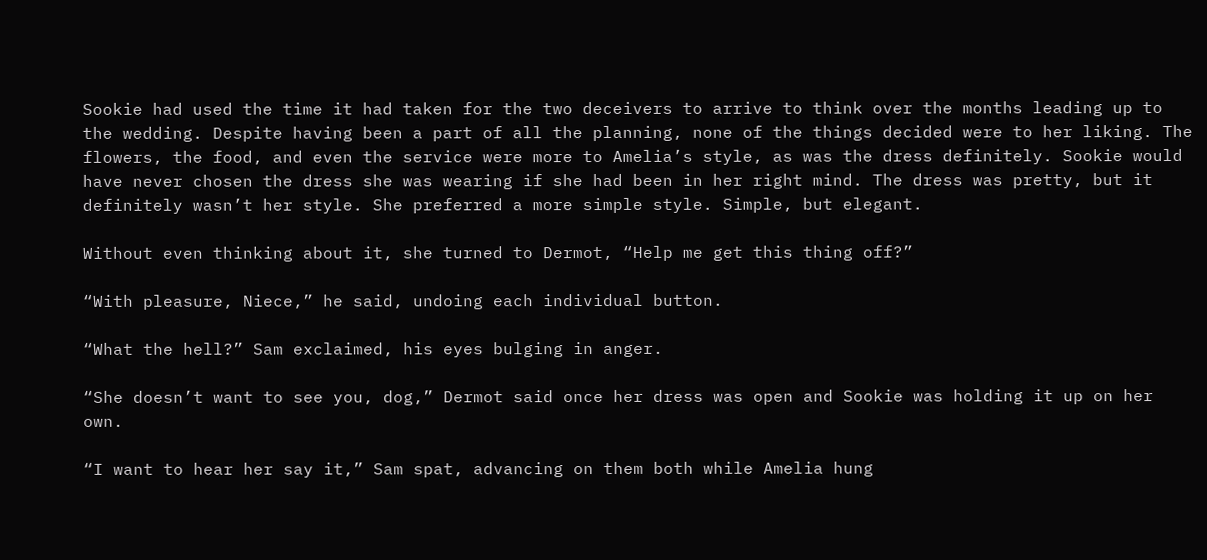Sookie had used the time it had taken for the two deceivers to arrive to think over the months leading up to the wedding. Despite having been a part of all the planning, none of the things decided were to her liking. The flowers, the food, and even the service were more to Amelia’s style, as was the dress definitely. Sookie would have never chosen the dress she was wearing if she had been in her right mind. The dress was pretty, but it definitely wasn’t her style. She preferred a more simple style. Simple, but elegant.

Without even thinking about it, she turned to Dermot, “Help me get this thing off?”

“With pleasure, Niece,” he said, undoing each individual button.

“What the hell?” Sam exclaimed, his eyes bulging in anger.

“She doesn’t want to see you, dog,” Dermot said once her dress was open and Sookie was holding it up on her own.

“I want to hear her say it,” Sam spat, advancing on them both while Amelia hung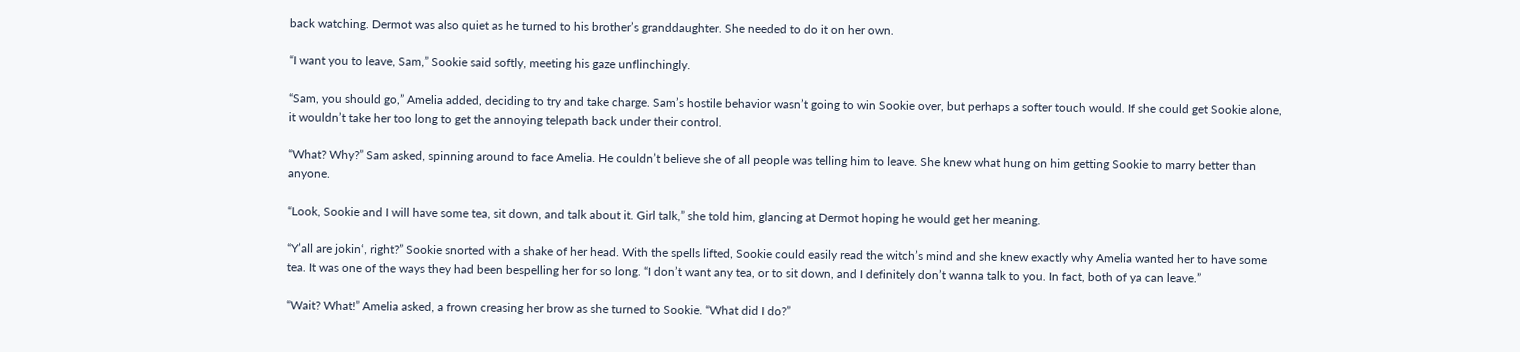back watching. Dermot was also quiet as he turned to his brother’s granddaughter. She needed to do it on her own.

“I want you to leave, Sam,” Sookie said softly, meeting his gaze unflinchingly.

“Sam, you should go,” Amelia added, deciding to try and take charge. Sam’s hostile behavior wasn’t going to win Sookie over, but perhaps a softer touch would. If she could get Sookie alone, it wouldn’t take her too long to get the annoying telepath back under their control.

“What? Why?” Sam asked, spinning around to face Amelia. He couldn’t believe she of all people was telling him to leave. She knew what hung on him getting Sookie to marry better than anyone.

“Look, Sookie and I will have some tea, sit down, and talk about it. Girl talk,” she told him, glancing at Dermot hoping he would get her meaning.

“Y’all are jokin‘, right?” Sookie snorted with a shake of her head. With the spells lifted, Sookie could easily read the witch’s mind and she knew exactly why Amelia wanted her to have some tea. It was one of the ways they had been bespelling her for so long. “I don’t want any tea, or to sit down, and I definitely don’t wanna talk to you. In fact, both of ya can leave.”

“Wait? What!” Amelia asked, a frown creasing her brow as she turned to Sookie. “What did I do?”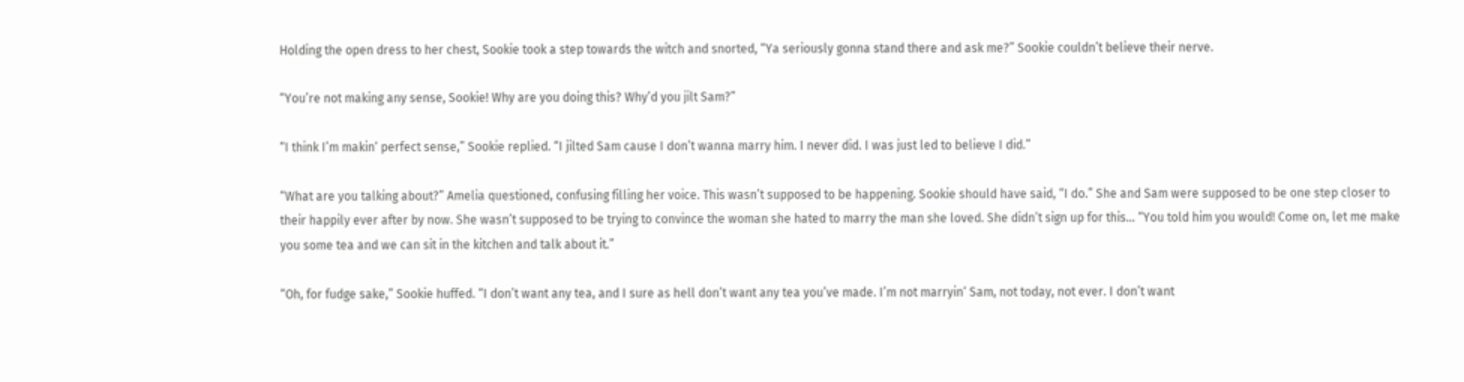Holding the open dress to her chest, Sookie took a step towards the witch and snorted, “Ya seriously gonna stand there and ask me?” Sookie couldn’t believe their nerve.

“You’re not making any sense, Sookie! Why are you doing this? Why’d you jilt Sam?”

“I think I’m makin‘ perfect sense,” Sookie replied. “I jilted Sam cause I don’t wanna marry him. I never did. I was just led to believe I did.”

“What are you talking about?” Amelia questioned, confusing filling her voice. This wasn’t supposed to be happening. Sookie should have said, “I do.” She and Sam were supposed to be one step closer to their happily ever after by now. She wasn’t supposed to be trying to convince the woman she hated to marry the man she loved. She didn’t sign up for this… “You told him you would! Come on, let me make you some tea and we can sit in the kitchen and talk about it.”

“Oh, for fudge sake,” Sookie huffed. “I don’t want any tea, and I sure as hell don’t want any tea you’ve made. I’m not marryin‘ Sam, not today, not ever. I don’t want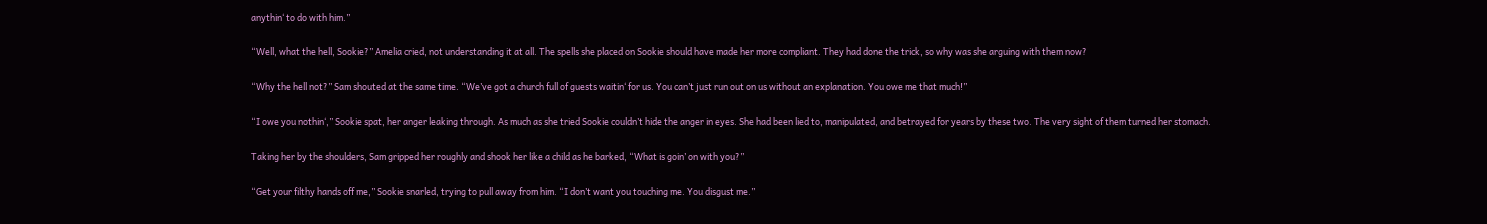anythin‘ to do with him.”

“Well, what the hell, Sookie?” Amelia cried, not understanding it at all. The spells she placed on Sookie should have made her more compliant. They had done the trick, so why was she arguing with them now?

“Why the hell not?” Sam shouted at the same time. “We’ve got a church full of guests waitin‘ for us. You can’t just run out on us without an explanation. You owe me that much!”

“I owe you nothin‘,” Sookie spat, her anger leaking through. As much as she tried Sookie couldn’t hide the anger in eyes. She had been lied to, manipulated, and betrayed for years by these two. The very sight of them turned her stomach.

Taking her by the shoulders, Sam gripped her roughly and shook her like a child as he barked, “What is goin’ on with you?”

“Get your filthy hands off me,” Sookie snarled, trying to pull away from him. “I don’t want you touching me. You disgust me.”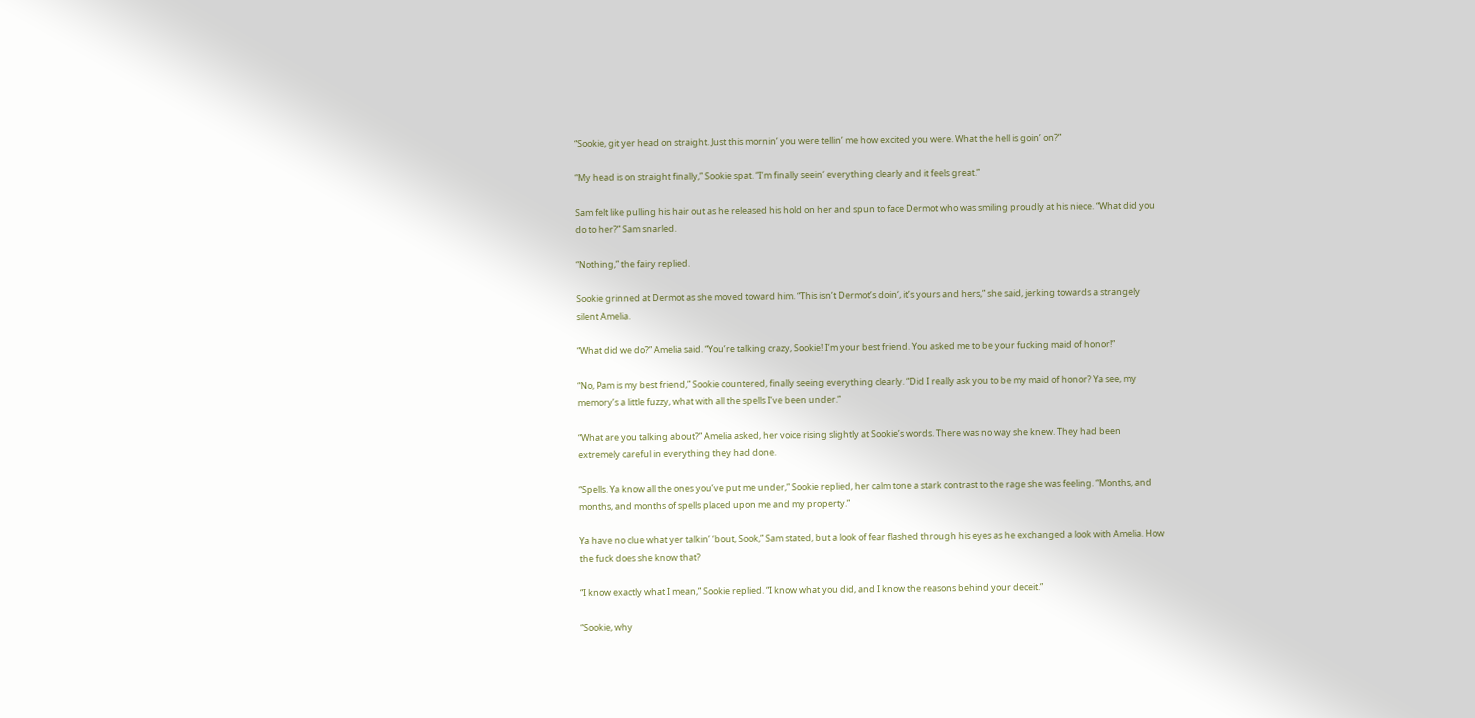“Sookie, git yer head on straight. Just this mornin’ you were tellin’ me how excited you were. What the hell is goin’ on?”

“My head is on straight finally,” Sookie spat. “I’m finally seein‘ everything clearly and it feels great.”

Sam felt like pulling his hair out as he released his hold on her and spun to face Dermot who was smiling proudly at his niece. “What did you do to her?” Sam snarled.

“Nothing,” the fairy replied.

Sookie grinned at Dermot as she moved toward him. “This isn’t Dermot’s doin‘, it’s yours and hers,” she said, jerking towards a strangely silent Amelia.

“What did we do?” Amelia said. “You’re talking crazy, Sookie! I’m your best friend. You asked me to be your fucking maid of honor!”

“No, Pam is my best friend,” Sookie countered, finally seeing everything clearly. “Did I really ask you to be my maid of honor? Ya see, my memory’s a little fuzzy, what with all the spells I’ve been under.”

“What are you talking about?” Amelia asked, her voice rising slightly at Sookie’s words. There was no way she knew. They had been extremely careful in everything they had done.

“Spells. Ya know all the ones you’ve put me under,” Sookie replied, her calm tone a stark contrast to the rage she was feeling. “Months, and months, and months of spells placed upon me and my property.”

Ya have no clue what yer talkin’ ‘bout, Sook,” Sam stated, but a look of fear flashed through his eyes as he exchanged a look with Amelia. How the fuck does she know that?

“I know exactly what I mean,” Sookie replied. “I know what you did, and I know the reasons behind your deceit.”

“Sookie, why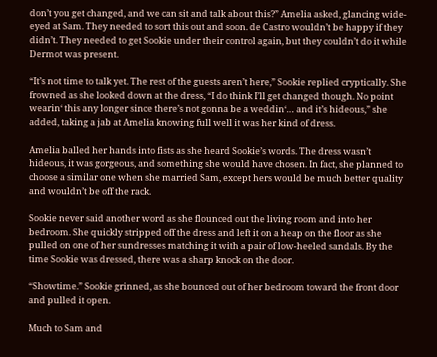don’t you get changed, and we can sit and talk about this?” Amelia asked, glancing wide-eyed at Sam. They needed to sort this out and soon. de Castro wouldn’t be happy if they didn’t. They needed to get Sookie under their control again, but they couldn’t do it while Dermot was present.

“It’s not time to talk yet. The rest of the guests aren’t here,” Sookie replied cryptically. She frowned as she looked down at the dress, “I do think I’ll get changed though. No point wearin‘ this any longer since there’s not gonna be a weddin‘… and it’s hideous,” she added, taking a jab at Amelia knowing full well it was her kind of dress.

Amelia balled her hands into fists as she heard Sookie’s words. The dress wasn’t hideous, it was gorgeous, and something she would have chosen. In fact, she planned to choose a similar one when she married Sam, except hers would be much better quality and wouldn’t be off the rack.

Sookie never said another word as she flounced out the living room and into her bedroom. She quickly stripped off the dress and left it on a heap on the floor as she pulled on one of her sundresses matching it with a pair of low-heeled sandals. By the time Sookie was dressed, there was a sharp knock on the door.

“Showtime.” Sookie grinned, as she bounced out of her bedroom toward the front door and pulled it open.

Much to Sam and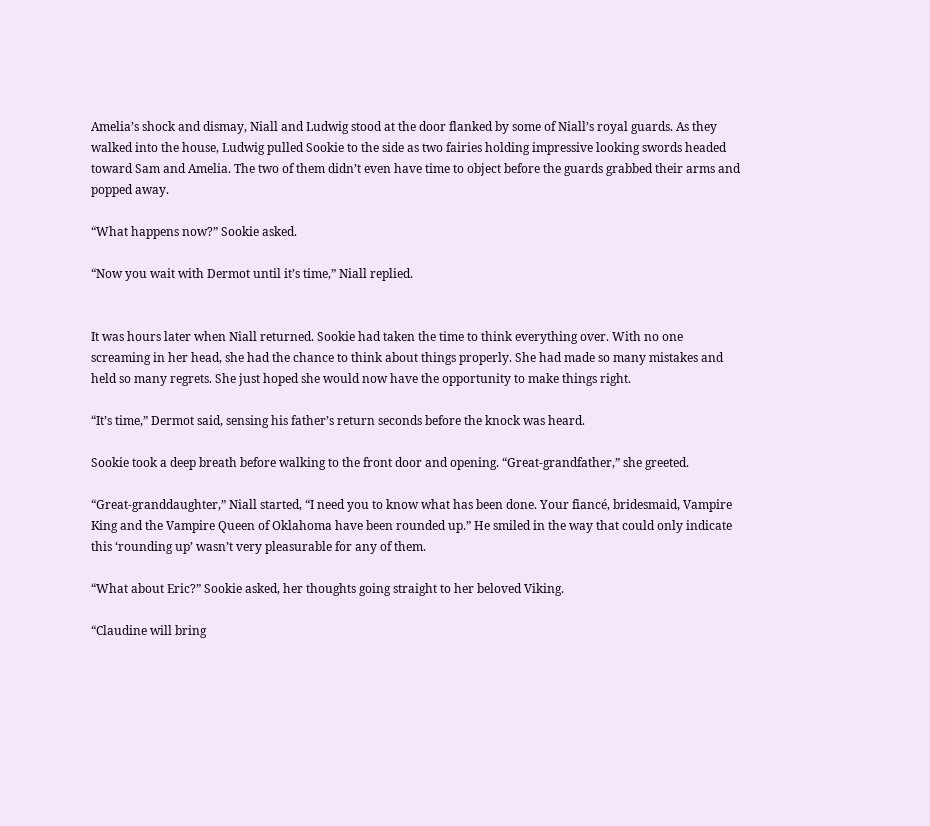Amelia’s shock and dismay, Niall and Ludwig stood at the door flanked by some of Niall’s royal guards. As they walked into the house, Ludwig pulled Sookie to the side as two fairies holding impressive looking swords headed toward Sam and Amelia. The two of them didn’t even have time to object before the guards grabbed their arms and popped away.

“What happens now?” Sookie asked.

“Now you wait with Dermot until it’s time,” Niall replied.


It was hours later when Niall returned. Sookie had taken the time to think everything over. With no one screaming in her head, she had the chance to think about things properly. She had made so many mistakes and held so many regrets. She just hoped she would now have the opportunity to make things right.

“It’s time,” Dermot said, sensing his father’s return seconds before the knock was heard.

Sookie took a deep breath before walking to the front door and opening. “Great-grandfather,” she greeted.

“Great-granddaughter,” Niall started, “I need you to know what has been done. Your fiancé, bridesmaid, Vampire King and the Vampire Queen of Oklahoma have been rounded up.” He smiled in the way that could only indicate this ‘rounding up’ wasn’t very pleasurable for any of them.

“What about Eric?” Sookie asked, her thoughts going straight to her beloved Viking.

“Claudine will bring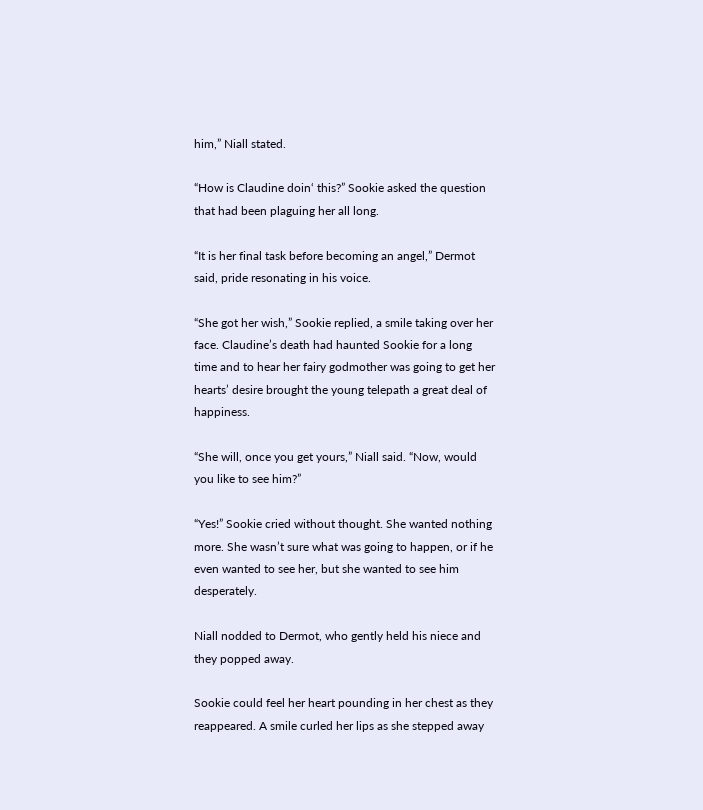him,” Niall stated.

“How is Claudine doin‘ this?” Sookie asked the question that had been plaguing her all long.

“It is her final task before becoming an angel,” Dermot said, pride resonating in his voice.

“She got her wish,” Sookie replied, a smile taking over her face. Claudine’s death had haunted Sookie for a long time and to hear her fairy godmother was going to get her hearts’ desire brought the young telepath a great deal of happiness.

“She will, once you get yours,” Niall said. “Now, would you like to see him?”

“Yes!” Sookie cried without thought. She wanted nothing more. She wasn’t sure what was going to happen, or if he even wanted to see her, but she wanted to see him desperately.

Niall nodded to Dermot, who gently held his niece and they popped away.

Sookie could feel her heart pounding in her chest as they reappeared. A smile curled her lips as she stepped away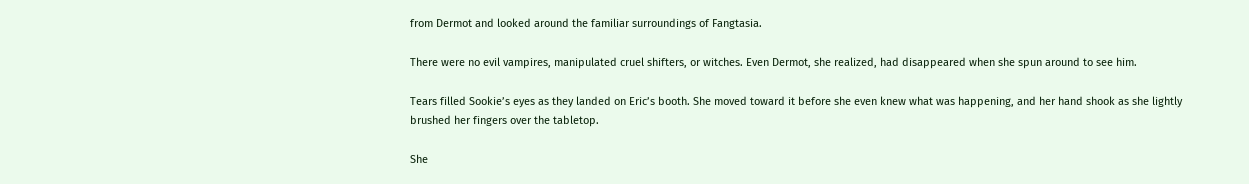from Dermot and looked around the familiar surroundings of Fangtasia.

There were no evil vampires, manipulated cruel shifters, or witches. Even Dermot, she realized, had disappeared when she spun around to see him.

Tears filled Sookie’s eyes as they landed on Eric’s booth. She moved toward it before she even knew what was happening, and her hand shook as she lightly brushed her fingers over the tabletop.

She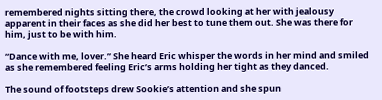remembered nights sitting there, the crowd looking at her with jealousy apparent in their faces as she did her best to tune them out. She was there for him, just to be with him.

“Dance with me, lover.” She heard Eric whisper the words in her mind and smiled as she remembered feeling Eric’s arms holding her tight as they danced.

The sound of footsteps drew Sookie’s attention and she spun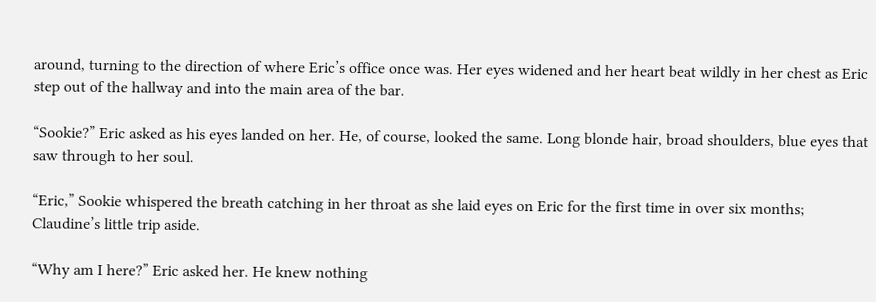around, turning to the direction of where Eric’s office once was. Her eyes widened and her heart beat wildly in her chest as Eric step out of the hallway and into the main area of the bar.

“Sookie?” Eric asked as his eyes landed on her. He, of course, looked the same. Long blonde hair, broad shoulders, blue eyes that saw through to her soul.

“Eric,” Sookie whispered the breath catching in her throat as she laid eyes on Eric for the first time in over six months; Claudine’s little trip aside.

“Why am I here?” Eric asked her. He knew nothing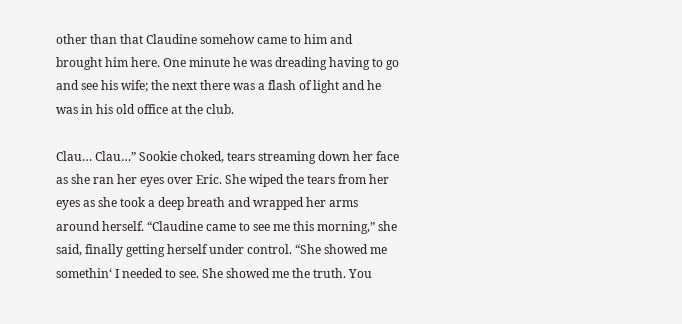other than that Claudine somehow came to him and brought him here. One minute he was dreading having to go and see his wife; the next there was a flash of light and he was in his old office at the club.

Clau… Clau…” Sookie choked, tears streaming down her face as she ran her eyes over Eric. She wiped the tears from her eyes as she took a deep breath and wrapped her arms around herself. “Claudine came to see me this morning,” she said, finally getting herself under control. “She showed me somethin‘ I needed to see. She showed me the truth. You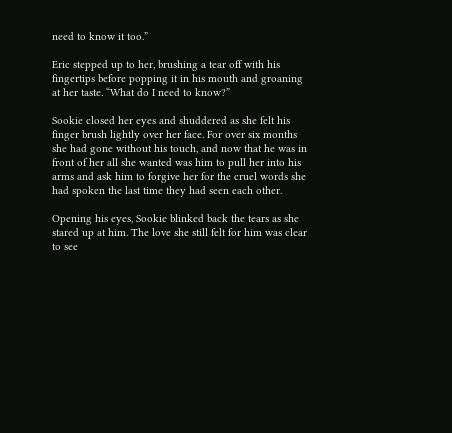need to know it too.”

Eric stepped up to her, brushing a tear off with his fingertips before popping it in his mouth and groaning at her taste. “What do I need to know?”

Sookie closed her eyes and shuddered as she felt his finger brush lightly over her face. For over six months she had gone without his touch, and now that he was in front of her all she wanted was him to pull her into his arms and ask him to forgive her for the cruel words she had spoken the last time they had seen each other.

Opening his eyes, Sookie blinked back the tears as she stared up at him. The love she still felt for him was clear to see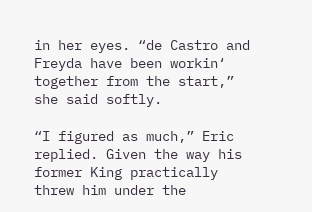in her eyes. “de Castro and Freyda have been workin‘ together from the start,” she said softly.

“I figured as much,” Eric replied. Given the way his former King practically threw him under the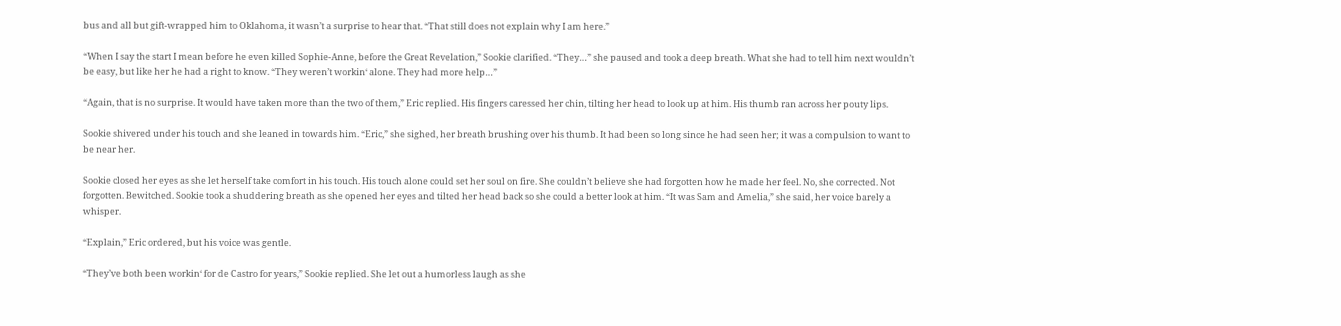bus and all but gift-wrapped him to Oklahoma, it wasn’t a surprise to hear that. “That still does not explain why I am here.”

“When I say the start I mean before he even killed Sophie-Anne, before the Great Revelation,” Sookie clarified. “They…” she paused and took a deep breath. What she had to tell him next wouldn’t be easy, but like her he had a right to know. “They weren’t workin‘ alone. They had more help…”

“Again, that is no surprise. It would have taken more than the two of them,” Eric replied. His fingers caressed her chin, tilting her head to look up at him. His thumb ran across her pouty lips.

Sookie shivered under his touch and she leaned in towards him. “Eric,” she sighed, her breath brushing over his thumb. It had been so long since he had seen her; it was a compulsion to want to be near her.

Sookie closed her eyes as she let herself take comfort in his touch. His touch alone could set her soul on fire. She couldn’t believe she had forgotten how he made her feel. No, she corrected. Not forgotten. Bewitched. Sookie took a shuddering breath as she opened her eyes and tilted her head back so she could a better look at him. “It was Sam and Amelia,” she said, her voice barely a whisper.

“Explain,” Eric ordered, but his voice was gentle.

“They’ve both been workin‘ for de Castro for years,” Sookie replied. She let out a humorless laugh as she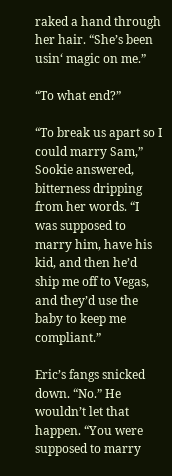raked a hand through her hair. “She’s been usin‘ magic on me.”

“To what end?”

“To break us apart so I could marry Sam,” Sookie answered, bitterness dripping from her words. “I was supposed to marry him, have his kid, and then he’d ship me off to Vegas, and they’d use the baby to keep me compliant.”

Eric’s fangs snicked down. “No.” He wouldn’t let that happen. “You were supposed to marry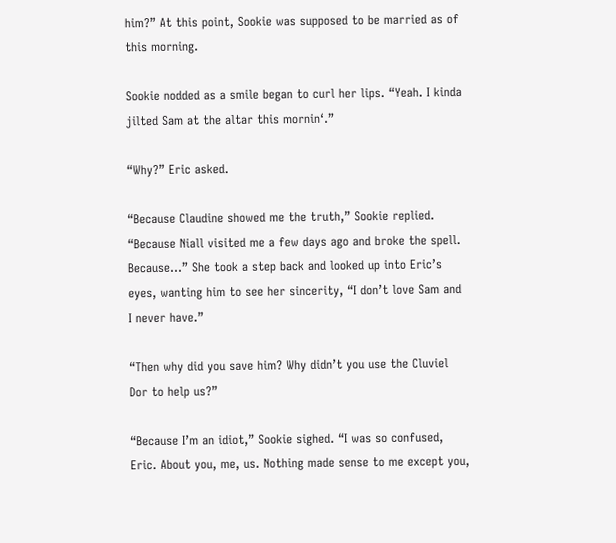him?” At this point, Sookie was supposed to be married as of this morning.

Sookie nodded as a smile began to curl her lips. “Yeah. I kinda jilted Sam at the altar this mornin‘.”

“Why?” Eric asked.

“Because Claudine showed me the truth,” Sookie replied. “Because Niall visited me a few days ago and broke the spell. Because…” She took a step back and looked up into Eric’s eyes, wanting him to see her sincerity, “I don’t love Sam and I never have.”

“Then why did you save him? Why didn’t you use the Cluviel Dor to help us?”

“Because I’m an idiot,” Sookie sighed. “I was so confused, Eric. About you, me, us. Nothing made sense to me except you,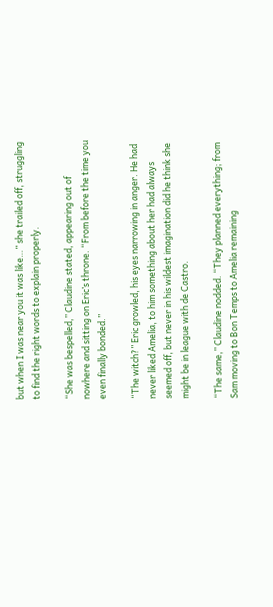but when I was near you it was like…” she trailed off, struggling to find the right words to explain properly.

“She was bespelled,” Claudine stated, appearing out of nowhere and sitting on Eric’s throne. “From before the time you even finally bonded.”

“The witch?” Eric growled, his eyes narrowing in anger. He had never liked Amelia, to him something about her had always seemed off, but never in his wildest imagination did he think she might be in league with de Castro.

“The same,” Claudine nodded. “They planned everything; from Sam moving to Bon Temps to Amelia remaining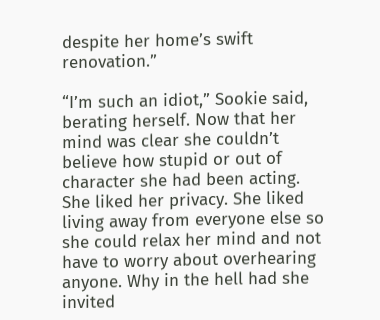despite her home’s swift renovation.”

“I’m such an idiot,” Sookie said, berating herself. Now that her mind was clear she couldn’t believe how stupid or out of character she had been acting. She liked her privacy. She liked living away from everyone else so she could relax her mind and not have to worry about overhearing anyone. Why in the hell had she invited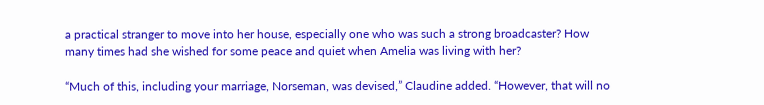a practical stranger to move into her house, especially one who was such a strong broadcaster? How many times had she wished for some peace and quiet when Amelia was living with her?

“Much of this, including your marriage, Norseman, was devised,” Claudine added. “However, that will no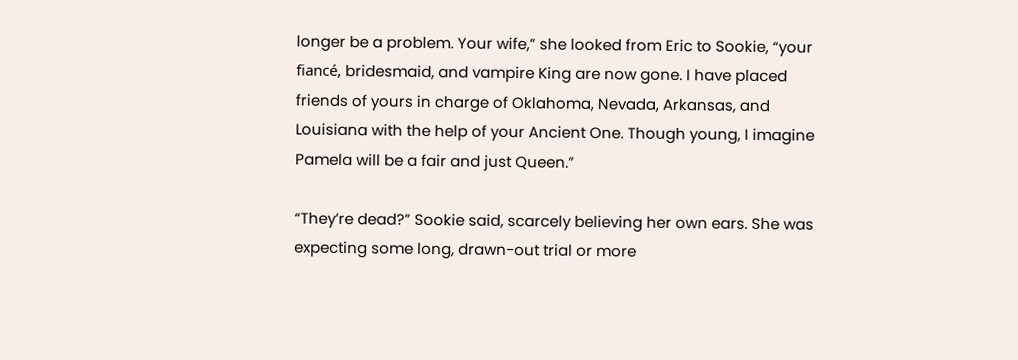longer be a problem. Your wife,” she looked from Eric to Sookie, “your fiancé, bridesmaid, and vampire King are now gone. I have placed friends of yours in charge of Oklahoma, Nevada, Arkansas, and Louisiana with the help of your Ancient One. Though young, I imagine Pamela will be a fair and just Queen.”

“They’re dead?” Sookie said, scarcely believing her own ears. She was expecting some long, drawn-out trial or more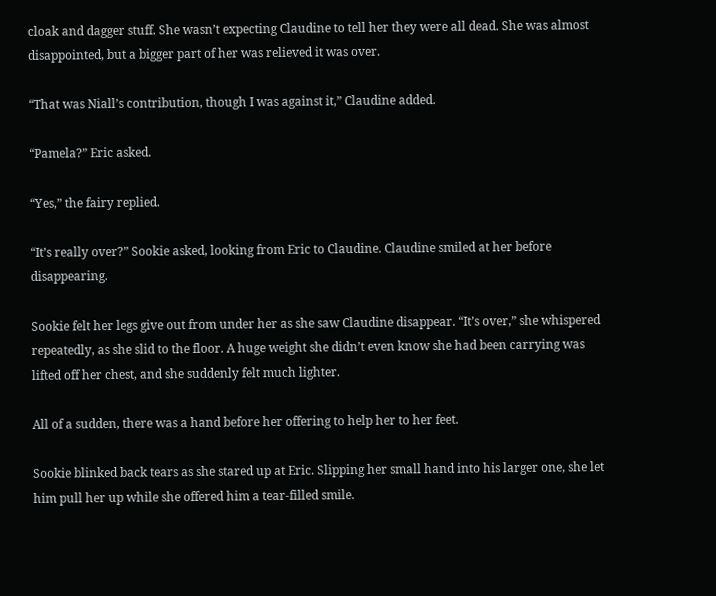cloak and dagger stuff. She wasn’t expecting Claudine to tell her they were all dead. She was almost disappointed, but a bigger part of her was relieved it was over.

“That was Niall’s contribution, though I was against it,” Claudine added.

“Pamela?” Eric asked.

“Yes,” the fairy replied.

“It’s really over?” Sookie asked, looking from Eric to Claudine. Claudine smiled at her before disappearing.

Sookie felt her legs give out from under her as she saw Claudine disappear. “It’s over,” she whispered repeatedly, as she slid to the floor. A huge weight she didn’t even know she had been carrying was lifted off her chest, and she suddenly felt much lighter.

All of a sudden, there was a hand before her offering to help her to her feet.

Sookie blinked back tears as she stared up at Eric. Slipping her small hand into his larger one, she let him pull her up while she offered him a tear-filled smile.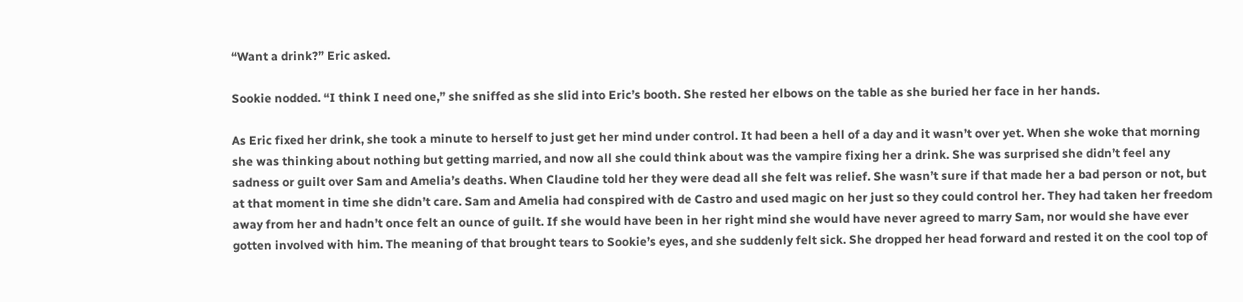“Want a drink?” Eric asked.

Sookie nodded. “I think I need one,” she sniffed as she slid into Eric’s booth. She rested her elbows on the table as she buried her face in her hands.

As Eric fixed her drink, she took a minute to herself to just get her mind under control. It had been a hell of a day and it wasn’t over yet. When she woke that morning she was thinking about nothing but getting married, and now all she could think about was the vampire fixing her a drink. She was surprised she didn’t feel any sadness or guilt over Sam and Amelia’s deaths. When Claudine told her they were dead all she felt was relief. She wasn’t sure if that made her a bad person or not, but at that moment in time she didn’t care. Sam and Amelia had conspired with de Castro and used magic on her just so they could control her. They had taken her freedom away from her and hadn’t once felt an ounce of guilt. If she would have been in her right mind she would have never agreed to marry Sam, nor would she have ever gotten involved with him. The meaning of that brought tears to Sookie’s eyes, and she suddenly felt sick. She dropped her head forward and rested it on the cool top of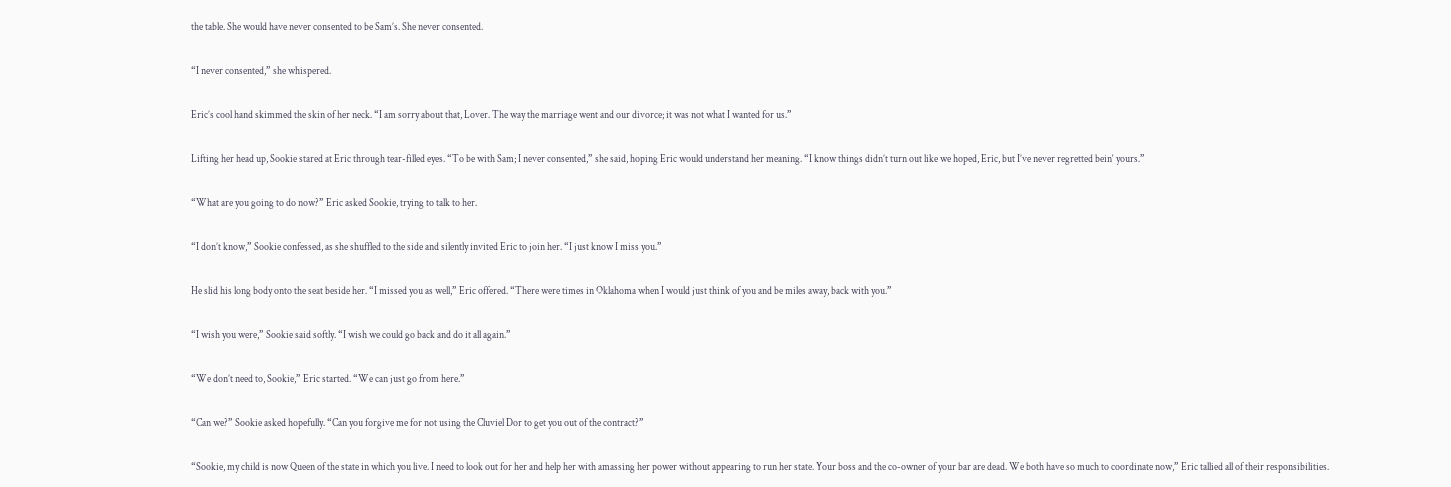the table. She would have never consented to be Sam’s. She never consented.

“I never consented,” she whispered.

Eric’s cool hand skimmed the skin of her neck. “I am sorry about that, Lover. The way the marriage went and our divorce; it was not what I wanted for us.”

Lifting her head up, Sookie stared at Eric through tear-filled eyes. “To be with Sam; I never consented,” she said, hoping Eric would understand her meaning. “I know things didn’t turn out like we hoped, Eric, but I’ve never regretted bein‘ yours.”

“What are you going to do now?” Eric asked Sookie, trying to talk to her.

“I don’t know,” Sookie confessed, as she shuffled to the side and silently invited Eric to join her. “I just know I miss you.”

He slid his long body onto the seat beside her. “I missed you as well,” Eric offered. “There were times in Oklahoma when I would just think of you and be miles away, back with you.”

“I wish you were,” Sookie said softly. “I wish we could go back and do it all again.”

“We don’t need to, Sookie,” Eric started. “We can just go from here.”

“Can we?” Sookie asked hopefully. “Can you forgive me for not using the Cluviel Dor to get you out of the contract?”

“Sookie, my child is now Queen of the state in which you live. I need to look out for her and help her with amassing her power without appearing to run her state. Your boss and the co-owner of your bar are dead. We both have so much to coordinate now,” Eric tallied all of their responsibilities.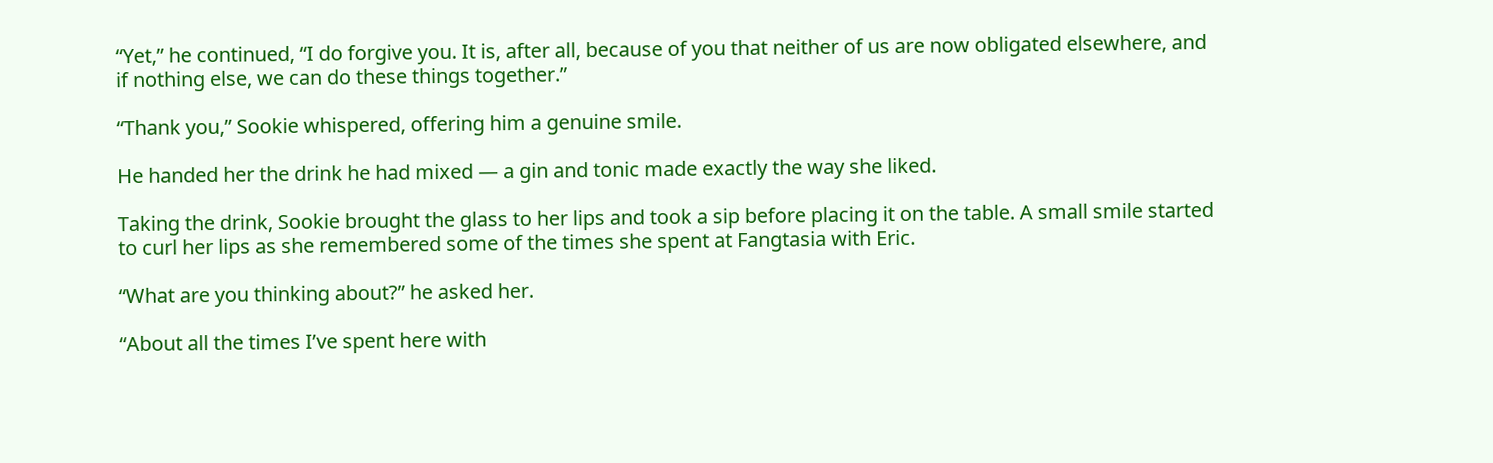“Yet,” he continued, “I do forgive you. It is, after all, because of you that neither of us are now obligated elsewhere, and if nothing else, we can do these things together.”

“Thank you,” Sookie whispered, offering him a genuine smile.

He handed her the drink he had mixed — a gin and tonic made exactly the way she liked.

Taking the drink, Sookie brought the glass to her lips and took a sip before placing it on the table. A small smile started to curl her lips as she remembered some of the times she spent at Fangtasia with Eric.

“What are you thinking about?” he asked her.

“About all the times I’ve spent here with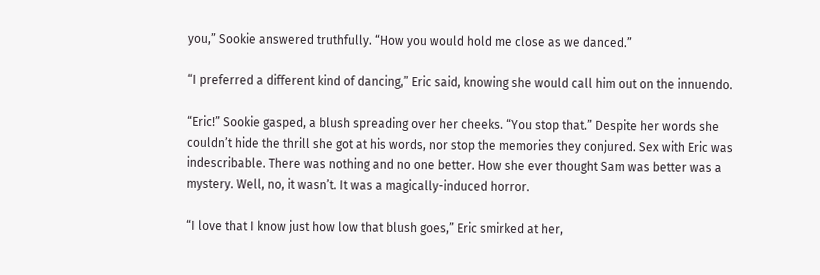you,” Sookie answered truthfully. “How you would hold me close as we danced.”

“I preferred a different kind of dancing,” Eric said, knowing she would call him out on the innuendo.

“Eric!” Sookie gasped, a blush spreading over her cheeks. “You stop that.” Despite her words she couldn’t hide the thrill she got at his words, nor stop the memories they conjured. Sex with Eric was indescribable. There was nothing and no one better. How she ever thought Sam was better was a mystery. Well, no, it wasn’t. It was a magically-induced horror.

“I love that I know just how low that blush goes,” Eric smirked at her,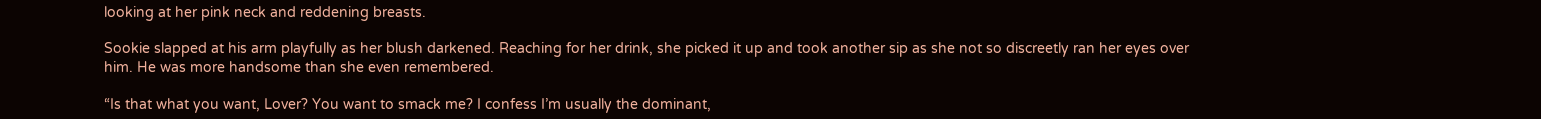looking at her pink neck and reddening breasts.

Sookie slapped at his arm playfully as her blush darkened. Reaching for her drink, she picked it up and took another sip as she not so discreetly ran her eyes over him. He was more handsome than she even remembered.

“Is that what you want, Lover? You want to smack me? I confess I’m usually the dominant,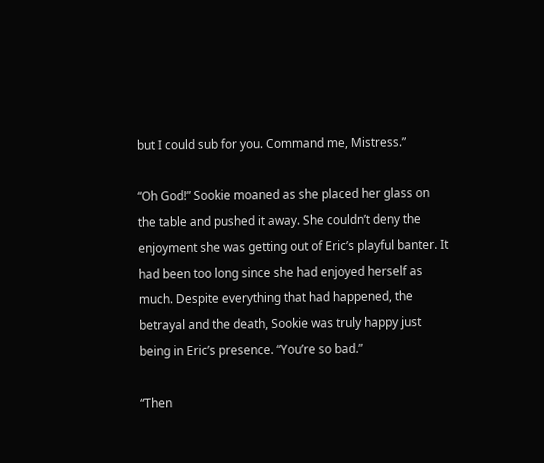but I could sub for you. Command me, Mistress.”

“Oh God!” Sookie moaned as she placed her glass on the table and pushed it away. She couldn’t deny the enjoyment she was getting out of Eric’s playful banter. It had been too long since she had enjoyed herself as much. Despite everything that had happened, the betrayal and the death, Sookie was truly happy just being in Eric’s presence. “You’re so bad.”

“Then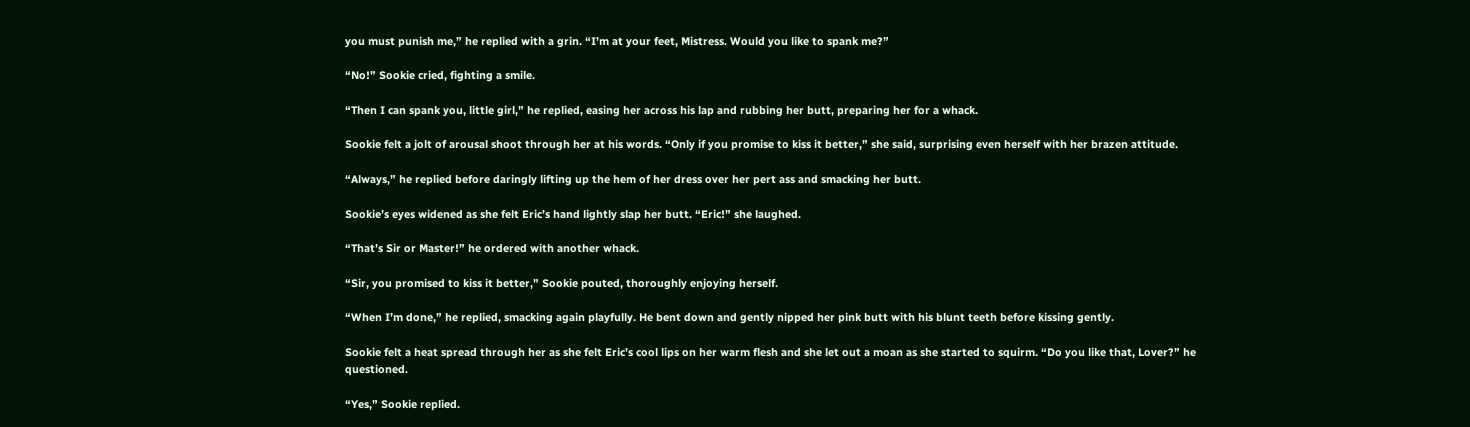you must punish me,” he replied with a grin. “I’m at your feet, Mistress. Would you like to spank me?”

“No!” Sookie cried, fighting a smile.

“Then I can spank you, little girl,” he replied, easing her across his lap and rubbing her butt, preparing her for a whack.

Sookie felt a jolt of arousal shoot through her at his words. “Only if you promise to kiss it better,” she said, surprising even herself with her brazen attitude.

“Always,” he replied before daringly lifting up the hem of her dress over her pert ass and smacking her butt.

Sookie’s eyes widened as she felt Eric’s hand lightly slap her butt. “Eric!” she laughed.

“That’s Sir or Master!” he ordered with another whack.

“Sir, you promised to kiss it better,” Sookie pouted, thoroughly enjoying herself.

“When I’m done,” he replied, smacking again playfully. He bent down and gently nipped her pink butt with his blunt teeth before kissing gently.

Sookie felt a heat spread through her as she felt Eric’s cool lips on her warm flesh and she let out a moan as she started to squirm. “Do you like that, Lover?” he questioned.

“Yes,” Sookie replied.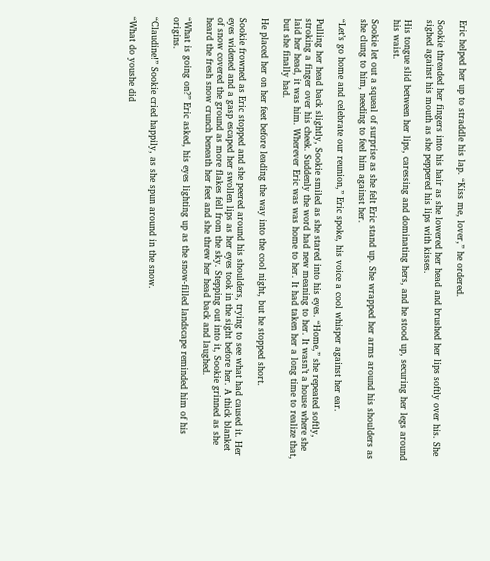Eric helped her up to straddle his lap. “Kiss me, lover,” he ordered.

Sookie threaded her fingers into his hair as she lowered her head and brushed her lips softly over his. She sighed against his mouth as she peppered his lips with kisses.

His tongue slid between her lips, caressing and dominating hers, and he stood up, securing her legs around his waist.

Sookie let out a squeal of surprise as she felt Eric stand up. She wrapped her arms around his shoulders as she clung to him, needing to feel him against her.

“Let’s go home and celebrate our reunion,” Eric spoke, his voice a cool whisper against her ear.

Pulling her head back slightly, Sookie smiled as she stared into his eyes. “Home,” she repeated softly, stroking a finger over his cheek. Suddenly the word had new meaning to her. It wasn’t a house where she laid her head, it was him. Wherever Eric was was home to her. It had taken her a long time to realize that, but she finally had.

He placed her on her feet before leading the way into the cool night, but he stopped short.

Sookie frowned as Eric stopped and she peered around his shoulders, trying to see what had caused it. Her eyes widened and a gasp escaped her swollen lips as her eyes took in the sight before her. A thick blanket of snow covered the ground as more flakes fell from the sky. Stepping out into it, Sookie grinned as she heard the fresh snow crunch beneath her feet and she threw her head back and laughed.

“What is going on?” Eric asked, his eyes lighting up as the snow-filled landscape reminded him of his origins.

“Claudine!” Sookie cried happily, as she spun around in the snow.

“What do youshe did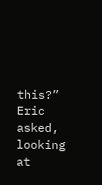this?” Eric asked, looking at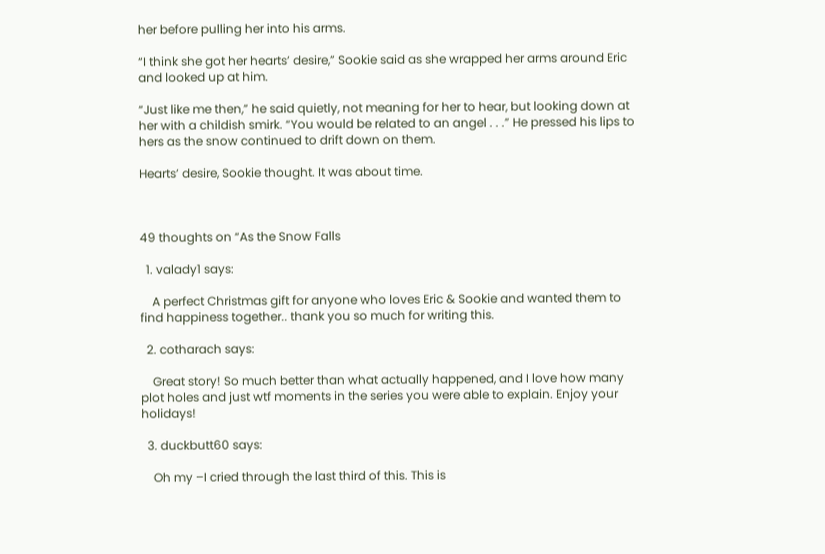her before pulling her into his arms.

“I think she got her hearts’ desire,” Sookie said as she wrapped her arms around Eric and looked up at him.

“Just like me then,” he said quietly, not meaning for her to hear, but looking down at her with a childish smirk. “You would be related to an angel . . .” He pressed his lips to hers as the snow continued to drift down on them.

Hearts’ desire, Sookie thought. It was about time.



49 thoughts on “As the Snow Falls

  1. valady1 says:

    A perfect Christmas gift for anyone who loves Eric & Sookie and wanted them to find happiness together.. thank you so much for writing this.

  2. cotharach says:

    Great story! So much better than what actually happened, and I love how many plot holes and just wtf moments in the series you were able to explain. Enjoy your holidays!

  3. duckbutt60 says:

    Oh my –I cried through the last third of this. This is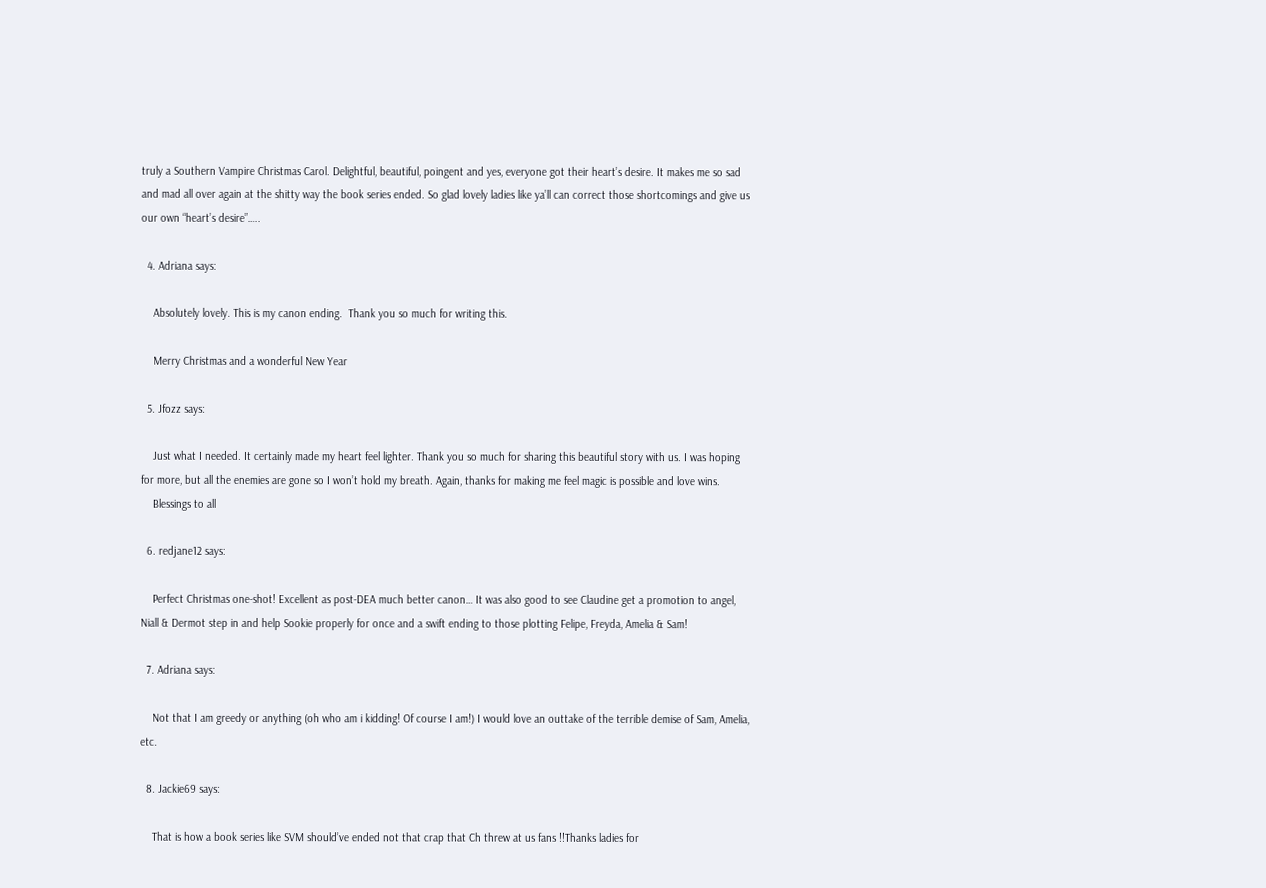truly a Southern Vampire Christmas Carol. Delightful, beautiful, poingent and yes, everyone got their heart’s desire. It makes me so sad and mad all over again at the shitty way the book series ended. So glad lovely ladies like ya’ll can correct those shortcomings and give us our own “heart’s desire”…..

  4. Adriana says:

    Absolutely lovely. This is my canon ending.  Thank you so much for writing this.

    Merry Christmas and a wonderful New Year

  5. Jfozz says:

    Just what I needed. It certainly made my heart feel lighter. Thank you so much for sharing this beautiful story with us. I was hoping for more, but all the enemies are gone so I won’t hold my breath. Again, thanks for making me feel magic is possible and love wins.
    Blessings to all

  6. redjane12 says:

    Perfect Christmas one-shot! Excellent as post-DEA much better canon… It was also good to see Claudine get a promotion to angel, Niall & Dermot step in and help Sookie properly for once and a swift ending to those plotting Felipe, Freyda, Amelia & Sam!

  7. Adriana says:

    Not that I am greedy or anything (oh who am i kidding! Of course I am!) I would love an outtake of the terrible demise of Sam, Amelia, etc.

  8. Jackie69 says:

    That is how a book series like SVM should’ve ended not that crap that Ch threw at us fans !!Thanks ladies for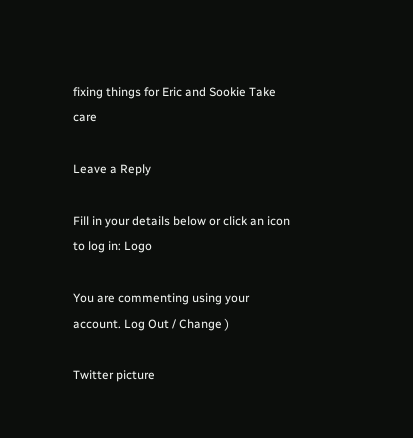fixing things for Eric and Sookie Take care

Leave a Reply

Fill in your details below or click an icon to log in: Logo

You are commenting using your account. Log Out / Change )

Twitter picture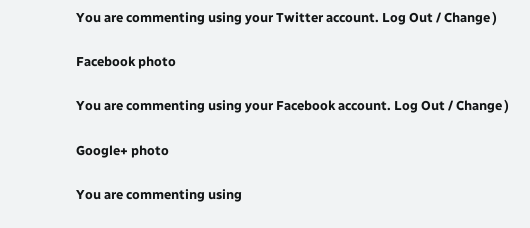You are commenting using your Twitter account. Log Out / Change )

Facebook photo

You are commenting using your Facebook account. Log Out / Change )

Google+ photo

You are commenting using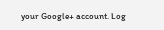your Google+ account. Log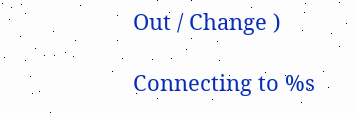Out / Change )

Connecting to %s